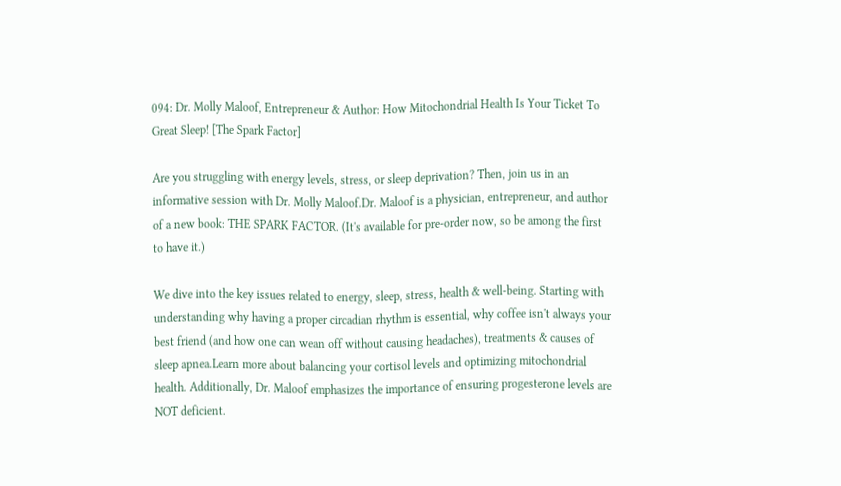094: Dr. Molly Maloof, Entrepreneur & Author: How Mitochondrial Health Is Your Ticket To Great Sleep! [The Spark Factor]

Are you struggling with energy levels, stress, or sleep deprivation? Then, join us in an informative session with Dr. Molly Maloof.Dr. Maloof is a physician, entrepreneur, and author of a new book: THE SPARK FACTOR. (It's available for pre-order now, so be among the first to have it.)

We dive into the key issues related to energy, sleep, stress, health & well-being. Starting with understanding why having a proper circadian rhythm is essential, why coffee isn't always your best friend (and how one can wean off without causing headaches), treatments & causes of sleep apnea.Learn more about balancing your cortisol levels and optimizing mitochondrial health. Additionally, Dr. Maloof emphasizes the importance of ensuring progesterone levels are NOT deficient.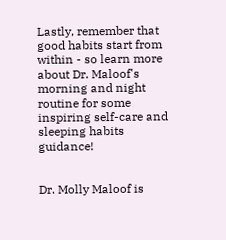Lastly, remember that good habits start from within - so learn more about Dr. Maloof's morning and night routine for some inspiring self-care and sleeping habits guidance!


Dr. Molly Maloof is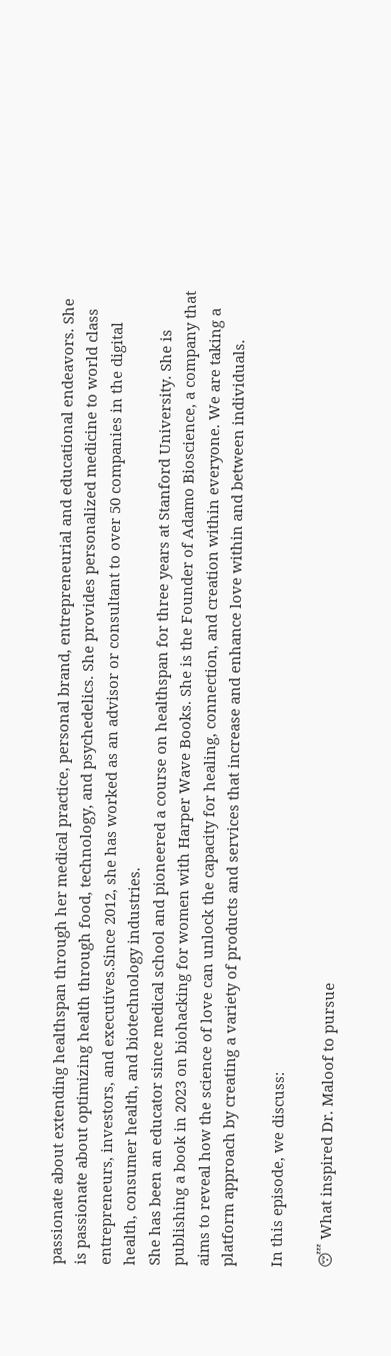passionate about extending healthspan through her medical practice, personal brand, entrepreneurial and educational endeavors. She is passionate about optimizing health through food, technology, and psychedelics. She provides personalized medicine to world class entrepreneurs, investors, and executives.Since 2012, she has worked as an advisor or consultant to over 50 companies in the digital health, consumer health, and biotechnology industries.
She has been an educator since medical school and pioneered a course on healthspan for three years at Stanford University. She is publishing a book in 2023 on biohacking for women with Harper Wave Books. She is the Founder of Adamo Bioscience, a company that aims to reveal how the science of love can unlock the capacity for healing, connection, and creation within everyone. We are taking a platform approach by creating a variety of products and services that increase and enhance love within and between individuals.

In this episode, we discuss:

😴 What inspired Dr. Maloof to pursue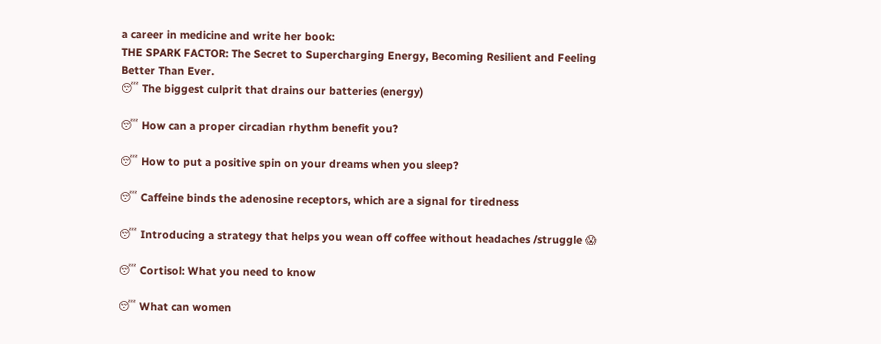a career in medicine and write her book:
THE SPARK FACTOR: The Secret to Supercharging Energy, Becoming Resilient and Feeling
Better Than Ever.
😴 The biggest culprit that drains our batteries (energy)

😴 How can a proper circadian rhythm benefit you?

😴 How to put a positive spin on your dreams when you sleep?

😴 Caffeine binds the adenosine receptors, which are a signal for tiredness

😴 Introducing a strategy that helps you wean off coffee without headaches /struggle 😱

😴 Cortisol: What you need to know

😴 What can women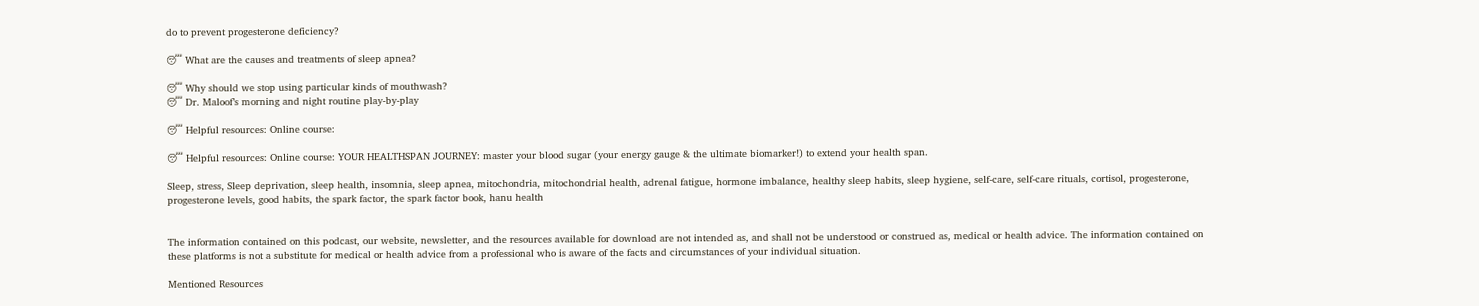do to prevent progesterone deficiency?

😴 What are the causes and treatments of sleep apnea?

😴 Why should we stop using particular kinds of mouthwash?
😴 Dr. Maloof’s morning and night routine play-by-play

😴 Helpful resources: Online course:

😴 Helpful resources: Online course: YOUR HEALTHSPAN JOURNEY: master your blood sugar (your energy gauge & the ultimate biomarker!) to extend your health span.

Sleep, stress, Sleep deprivation, sleep health, insomnia, sleep apnea, mitochondria, mitochondrial health, adrenal fatigue, hormone imbalance, healthy sleep habits, sleep hygiene, self-care, self-care rituals, cortisol, progesterone, progesterone levels, good habits, the spark factor, the spark factor book, hanu health


The information contained on this podcast, our website, newsletter, and the resources available for download are not intended as, and shall not be understood or construed as, medical or health advice. The information contained on these platforms is not a substitute for medical or health advice from a professional who is aware of the facts and circumstances of your individual situation.

Mentioned Resources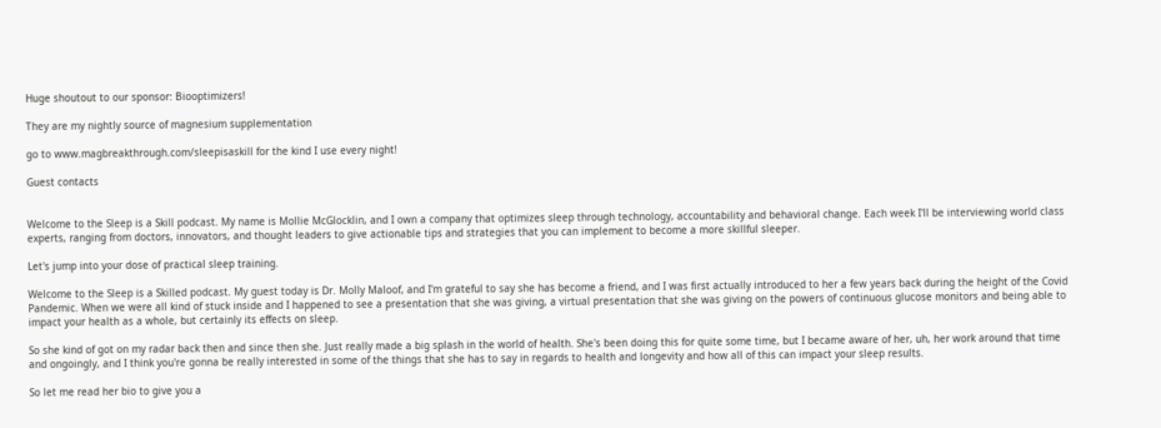Huge shoutout to our sponsor: Biooptimizers!

They are my nightly source of magnesium supplementation

go to www.magbreakthrough.com/sleepisaskill for the kind I use every night!

Guest contacts


Welcome to the Sleep is a Skill podcast. My name is Mollie McGlocklin, and I own a company that optimizes sleep through technology, accountability and behavioral change. Each week I'll be interviewing world class experts, ranging from doctors, innovators, and thought leaders to give actionable tips and strategies that you can implement to become a more skillful sleeper.

Let's jump into your dose of practical sleep training.

Welcome to the Sleep is a Skilled podcast. My guest today is Dr. Molly Maloof, and I'm grateful to say she has become a friend, and I was first actually introduced to her a few years back during the height of the Covid Pandemic. When we were all kind of stuck inside and I happened to see a presentation that she was giving, a virtual presentation that she was giving on the powers of continuous glucose monitors and being able to impact your health as a whole, but certainly its effects on sleep.

So she kind of got on my radar back then and since then she. Just really made a big splash in the world of health. She's been doing this for quite some time, but I became aware of her, uh, her work around that time and ongoingly, and I think you're gonna be really interested in some of the things that she has to say in regards to health and longevity and how all of this can impact your sleep results.

So let me read her bio to give you a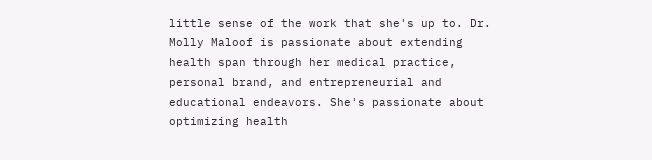little sense of the work that she's up to. Dr. Molly Maloof is passionate about extending health span through her medical practice, personal brand, and entrepreneurial and educational endeavors. She's passionate about optimizing health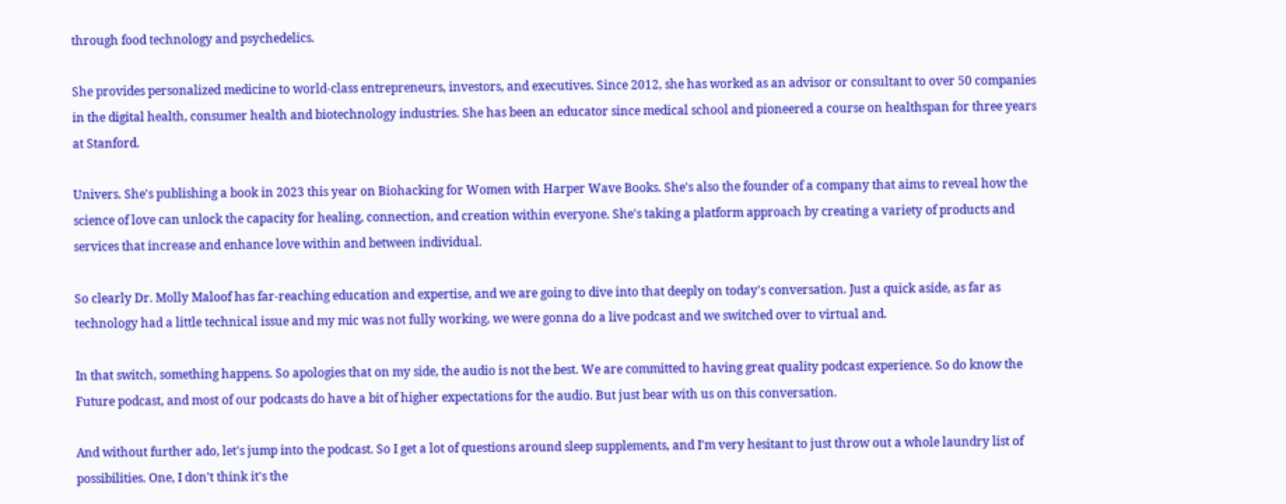through food technology and psychedelics.

She provides personalized medicine to world-class entrepreneurs, investors, and executives. Since 2012, she has worked as an advisor or consultant to over 50 companies in the digital health, consumer health and biotechnology industries. She has been an educator since medical school and pioneered a course on healthspan for three years at Stanford.

Univers. She's publishing a book in 2023 this year on Biohacking for Women with Harper Wave Books. She's also the founder of a company that aims to reveal how the science of love can unlock the capacity for healing, connection, and creation within everyone. She's taking a platform approach by creating a variety of products and services that increase and enhance love within and between individual.

So clearly Dr. Molly Maloof has far-reaching education and expertise, and we are going to dive into that deeply on today's conversation. Just a quick aside, as far as technology had a little technical issue and my mic was not fully working, we were gonna do a live podcast and we switched over to virtual and.

In that switch, something happens. So apologies that on my side, the audio is not the best. We are committed to having great quality podcast experience. So do know the Future podcast, and most of our podcasts do have a bit of higher expectations for the audio. But just bear with us on this conversation.

And without further ado, let's jump into the podcast. So I get a lot of questions around sleep supplements, and I'm very hesitant to just throw out a whole laundry list of possibilities. One, I don't think it's the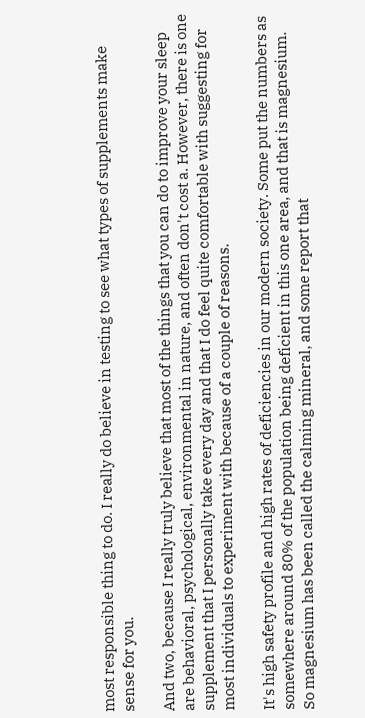most responsible thing to do. I really do believe in testing to see what types of supplements make sense for you.

And two, because I really truly believe that most of the things that you can do to improve your sleep are behavioral, psychological, environmental in nature, and often don't cost a. However, there is one supplement that I personally take every day and that I do feel quite comfortable with suggesting for most individuals to experiment with because of a couple of reasons.

It's high safety profile and high rates of deficiencies in our modern society. Some put the numbers as somewhere around 80% of the population being deficient in this one area, and that is magnesium. So magnesium has been called the calming mineral, and some report that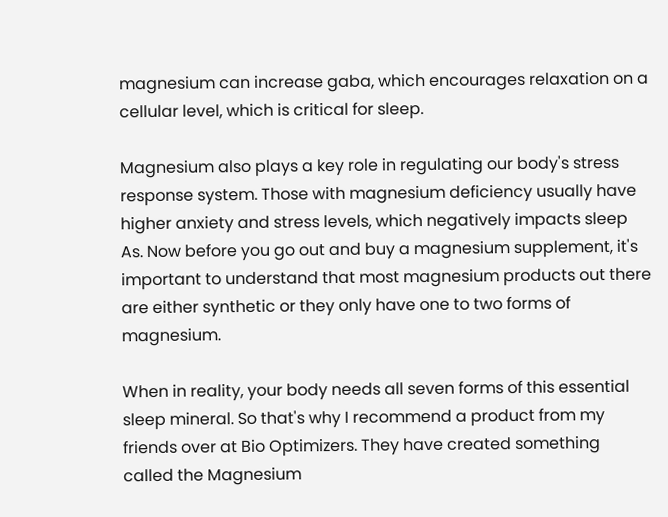magnesium can increase gaba, which encourages relaxation on a cellular level, which is critical for sleep.

Magnesium also plays a key role in regulating our body's stress response system. Those with magnesium deficiency usually have higher anxiety and stress levels, which negatively impacts sleep As. Now before you go out and buy a magnesium supplement, it's important to understand that most magnesium products out there are either synthetic or they only have one to two forms of magnesium.

When in reality, your body needs all seven forms of this essential sleep mineral. So that's why I recommend a product from my friends over at Bio Optimizers. They have created something called the Magnesium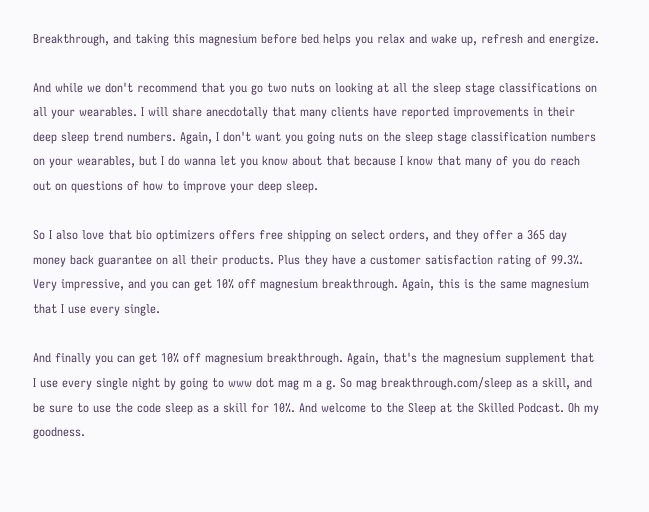Breakthrough, and taking this magnesium before bed helps you relax and wake up, refresh and energize.

And while we don't recommend that you go two nuts on looking at all the sleep stage classifications on all your wearables. I will share anecdotally that many clients have reported improvements in their deep sleep trend numbers. Again, I don't want you going nuts on the sleep stage classification numbers on your wearables, but I do wanna let you know about that because I know that many of you do reach out on questions of how to improve your deep sleep.

So I also love that bio optimizers offers free shipping on select orders, and they offer a 365 day money back guarantee on all their products. Plus they have a customer satisfaction rating of 99.3%. Very impressive, and you can get 10% off magnesium breakthrough. Again, this is the same magnesium that I use every single.

And finally you can get 10% off magnesium breakthrough. Again, that's the magnesium supplement that I use every single night by going to www dot mag m a g. So mag breakthrough.com/sleep as a skill, and be sure to use the code sleep as a skill for 10%. And welcome to the Sleep at the Skilled Podcast. Oh my goodness.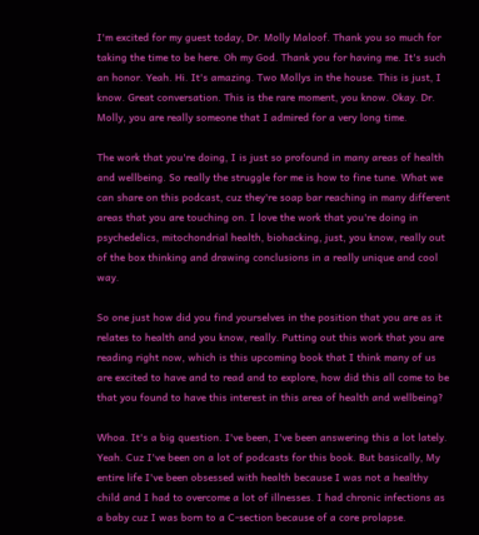I'm excited for my guest today, Dr. Molly Maloof. Thank you so much for taking the time to be here. Oh my God. Thank you for having me. It's such an honor. Yeah. Hi. It's amazing. Two Mollys in the house. This is just, I know. Great conversation. This is the rare moment, you know. Okay. Dr. Molly, you are really someone that I admired for a very long time.

The work that you're doing, I is just so profound in many areas of health and wellbeing. So really the struggle for me is how to fine tune. What we can share on this podcast, cuz they're soap bar reaching in many different areas that you are touching on. I love the work that you're doing in psychedelics, mitochondrial health, biohacking, just, you know, really out of the box thinking and drawing conclusions in a really unique and cool way.

So one just how did you find yourselves in the position that you are as it relates to health and you know, really. Putting out this work that you are reading right now, which is this upcoming book that I think many of us are excited to have and to read and to explore, how did this all come to be that you found to have this interest in this area of health and wellbeing?

Whoa. It's a big question. I've been, I've been answering this a lot lately. Yeah. Cuz I've been on a lot of podcasts for this book. But basically, My entire life I've been obsessed with health because I was not a healthy child and I had to overcome a lot of illnesses. I had chronic infections as a baby cuz I was born to a C-section because of a core prolapse.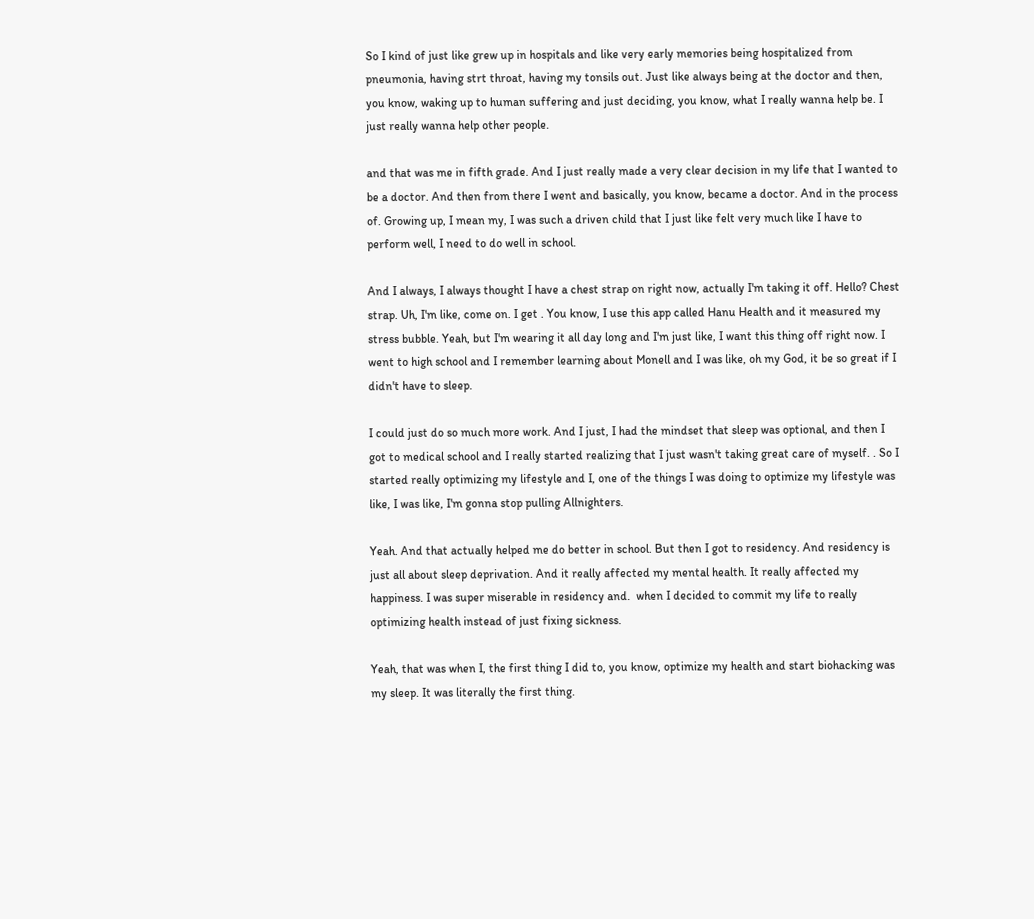So I kind of just like grew up in hospitals and like very early memories being hospitalized from pneumonia, having strt throat, having my tonsils out. Just like always being at the doctor and then, you know, waking up to human suffering and just deciding, you know, what I really wanna help be. I just really wanna help other people.

and that was me in fifth grade. And I just really made a very clear decision in my life that I wanted to be a doctor. And then from there I went and basically, you know, became a doctor. And in the process of. Growing up, I mean my, I was such a driven child that I just like felt very much like I have to perform well, I need to do well in school.

And I always, I always thought I have a chest strap on right now, actually I'm taking it off. Hello? Chest strap. Uh, I'm like, come on. I get . You know, I use this app called Hanu Health and it measured my stress bubble. Yeah, but I'm wearing it all day long and I'm just like, I want this thing off right now. I went to high school and I remember learning about Monell and I was like, oh my God, it be so great if I didn't have to sleep.

I could just do so much more work. And I just, I had the mindset that sleep was optional, and then I got to medical school and I really started realizing that I just wasn't taking great care of myself. . So I started really optimizing my lifestyle and I, one of the things I was doing to optimize my lifestyle was like, I was like, I'm gonna stop pulling Allnighters.

Yeah. And that actually helped me do better in school. But then I got to residency. And residency is just all about sleep deprivation. And it really affected my mental health. It really affected my happiness. I was super miserable in residency and.  when I decided to commit my life to really optimizing health instead of just fixing sickness.

Yeah, that was when I, the first thing I did to, you know, optimize my health and start biohacking was my sleep. It was literally the first thing.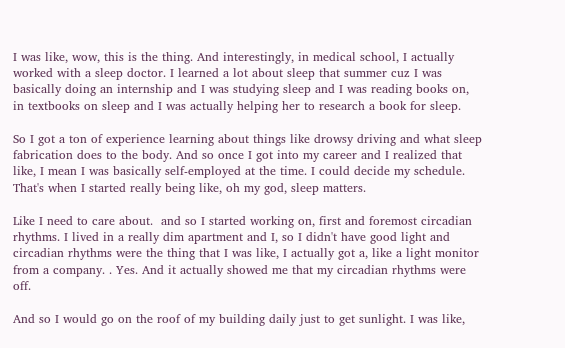I was like, wow, this is the thing. And interestingly, in medical school, I actually worked with a sleep doctor. I learned a lot about sleep that summer cuz I was basically doing an internship and I was studying sleep and I was reading books on, in textbooks on sleep and I was actually helping her to research a book for sleep.

So I got a ton of experience learning about things like drowsy driving and what sleep fabrication does to the body. And so once I got into my career and I realized that like, I mean I was basically self-employed at the time. I could decide my schedule. That's when I started really being like, oh my god, sleep matters.

Like I need to care about.  and so I started working on, first and foremost circadian rhythms. I lived in a really dim apartment and I, so I didn't have good light and circadian rhythms were the thing that I was like, I actually got a, like a light monitor from a company. . Yes. And it actually showed me that my circadian rhythms were off.

And so I would go on the roof of my building daily just to get sunlight. I was like,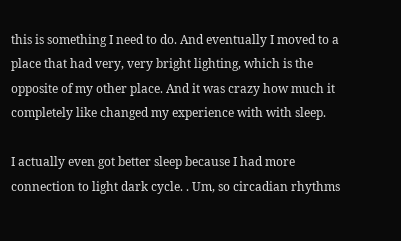this is something I need to do. And eventually I moved to a place that had very, very bright lighting, which is the opposite of my other place. And it was crazy how much it completely like changed my experience with with sleep.

I actually even got better sleep because I had more connection to light dark cycle. . Um, so circadian rhythms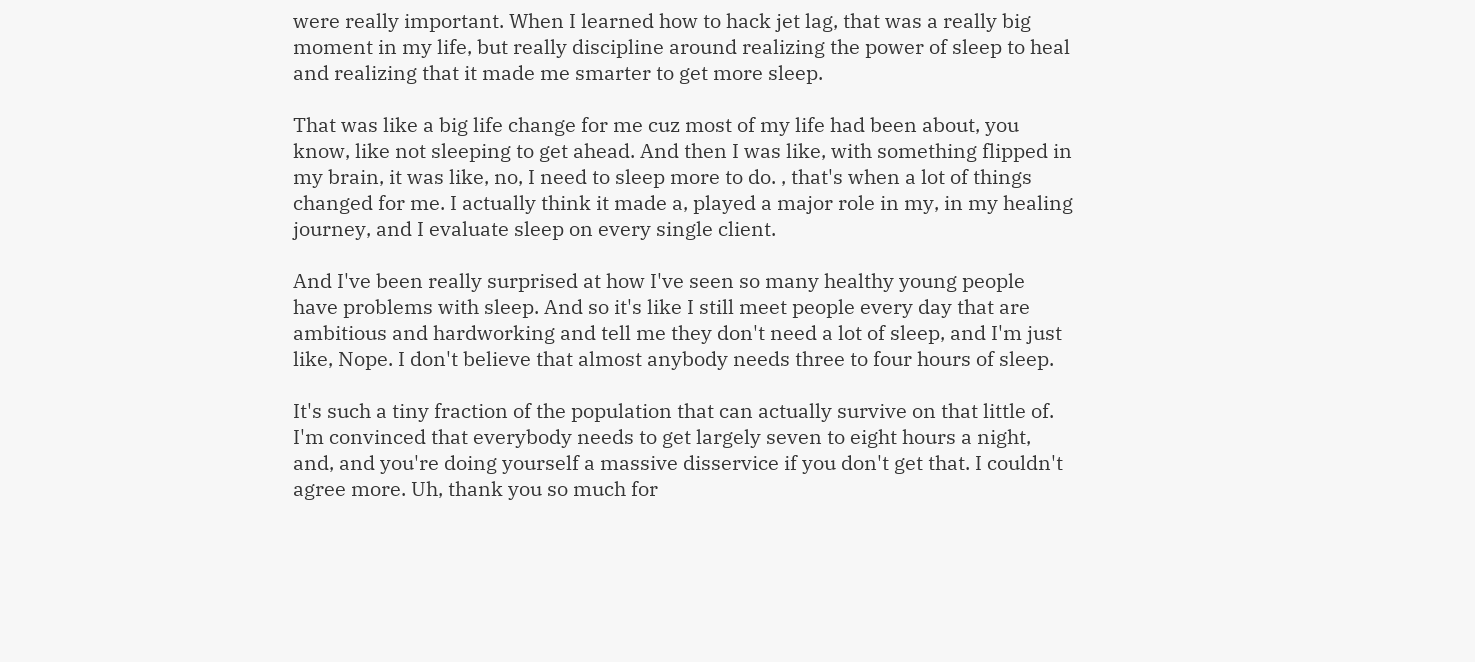were really important. When I learned how to hack jet lag, that was a really big moment in my life, but really discipline around realizing the power of sleep to heal and realizing that it made me smarter to get more sleep.

That was like a big life change for me cuz most of my life had been about, you know, like not sleeping to get ahead. And then I was like, with something flipped in my brain, it was like, no, I need to sleep more to do. , that's when a lot of things changed for me. I actually think it made a, played a major role in my, in my healing journey, and I evaluate sleep on every single client.

And I've been really surprised at how I've seen so many healthy young people have problems with sleep. And so it's like I still meet people every day that are ambitious and hardworking and tell me they don't need a lot of sleep, and I'm just like, Nope. I don't believe that almost anybody needs three to four hours of sleep.

It's such a tiny fraction of the population that can actually survive on that little of. I'm convinced that everybody needs to get largely seven to eight hours a night, and, and you're doing yourself a massive disservice if you don't get that. I couldn't agree more. Uh, thank you so much for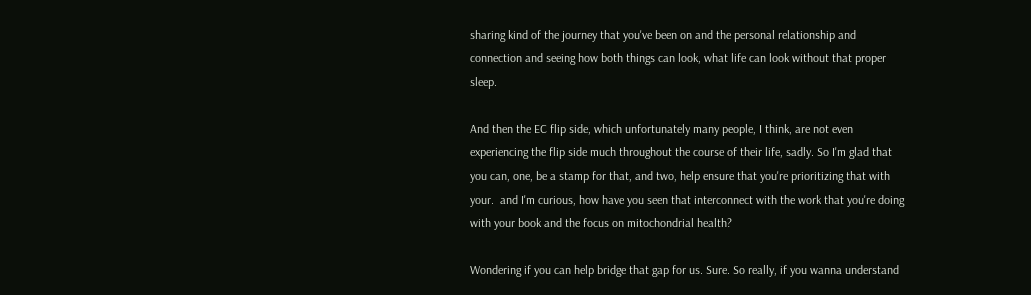sharing kind of the journey that you've been on and the personal relationship and connection and seeing how both things can look, what life can look without that proper sleep.

And then the EC flip side, which unfortunately many people, I think, are not even experiencing the flip side much throughout the course of their life, sadly. So I'm glad that you can, one, be a stamp for that, and two, help ensure that you're prioritizing that with your.  and I'm curious, how have you seen that interconnect with the work that you're doing with your book and the focus on mitochondrial health?

Wondering if you can help bridge that gap for us. Sure. So really, if you wanna understand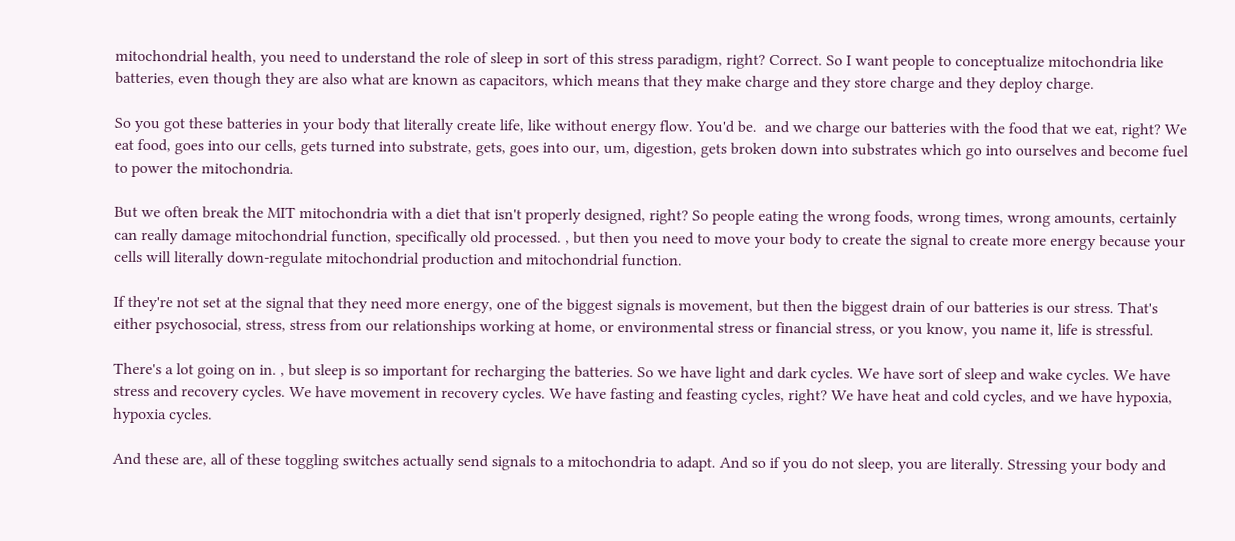mitochondrial health, you need to understand the role of sleep in sort of this stress paradigm, right? Correct. So I want people to conceptualize mitochondria like batteries, even though they are also what are known as capacitors, which means that they make charge and they store charge and they deploy charge.

So you got these batteries in your body that literally create life, like without energy flow. You'd be.  and we charge our batteries with the food that we eat, right? We eat food, goes into our cells, gets turned into substrate, gets, goes into our, um, digestion, gets broken down into substrates which go into ourselves and become fuel to power the mitochondria.

But we often break the MIT mitochondria with a diet that isn't properly designed, right? So people eating the wrong foods, wrong times, wrong amounts, certainly can really damage mitochondrial function, specifically old processed. , but then you need to move your body to create the signal to create more energy because your cells will literally down-regulate mitochondrial production and mitochondrial function.

If they're not set at the signal that they need more energy, one of the biggest signals is movement, but then the biggest drain of our batteries is our stress. That's either psychosocial, stress, stress from our relationships working at home, or environmental stress or financial stress, or you know, you name it, life is stressful.

There's a lot going on in. , but sleep is so important for recharging the batteries. So we have light and dark cycles. We have sort of sleep and wake cycles. We have stress and recovery cycles. We have movement in recovery cycles. We have fasting and feasting cycles, right? We have heat and cold cycles, and we have hypoxia, hypoxia cycles.

And these are, all of these toggling switches actually send signals to a mitochondria to adapt. And so if you do not sleep, you are literally. Stressing your body and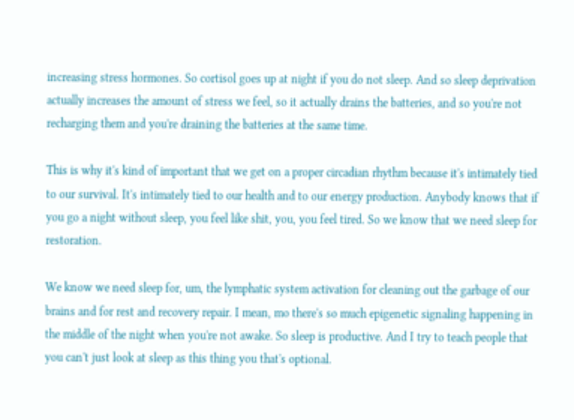increasing stress hormones. So cortisol goes up at night if you do not sleep. And so sleep deprivation actually increases the amount of stress we feel, so it actually drains the batteries, and so you're not recharging them and you're draining the batteries at the same time.

This is why it's kind of important that we get on a proper circadian rhythm because it's intimately tied to our survival. It's intimately tied to our health and to our energy production. Anybody knows that if you go a night without sleep, you feel like shit, you, you feel tired. So we know that we need sleep for restoration.

We know we need sleep for, um, the lymphatic system activation for cleaning out the garbage of our brains and for rest and recovery repair. I mean, mo there's so much epigenetic signaling happening in the middle of the night when you're not awake. So sleep is productive. And I try to teach people that you can't just look at sleep as this thing you that's optional.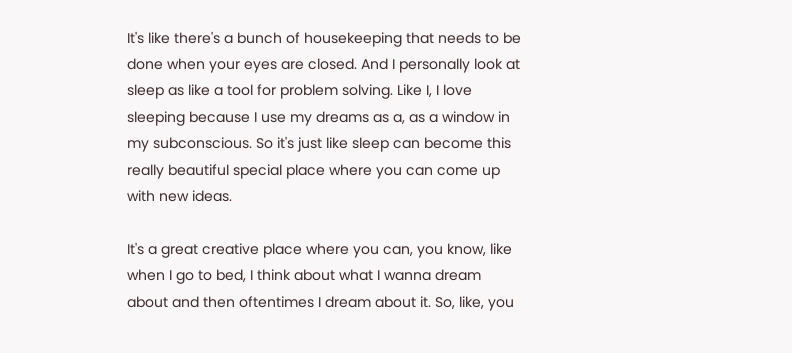It's like there's a bunch of housekeeping that needs to be done when your eyes are closed. And I personally look at sleep as like a tool for problem solving. Like I, I love sleeping because I use my dreams as a, as a window in my subconscious. So it's just like sleep can become this really beautiful special place where you can come up with new ideas.

It's a great creative place where you can, you know, like when I go to bed, I think about what I wanna dream about and then oftentimes I dream about it. So, like, you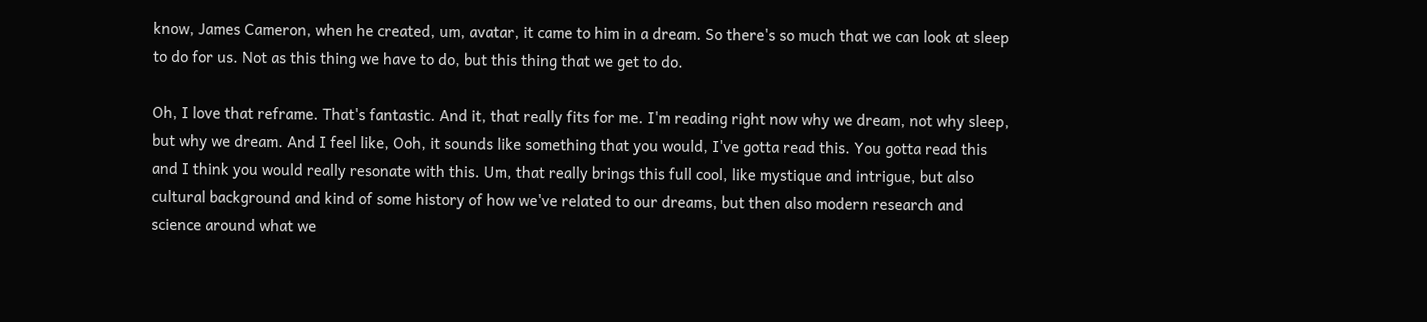know, James Cameron, when he created, um, avatar, it came to him in a dream. So there's so much that we can look at sleep to do for us. Not as this thing we have to do, but this thing that we get to do.

Oh, I love that reframe. That's fantastic. And it, that really fits for me. I'm reading right now why we dream, not why sleep, but why we dream. And I feel like, Ooh, it sounds like something that you would, I've gotta read this. You gotta read this and I think you would really resonate with this. Um, that really brings this full cool, like mystique and intrigue, but also cultural background and kind of some history of how we've related to our dreams, but then also modern research and science around what we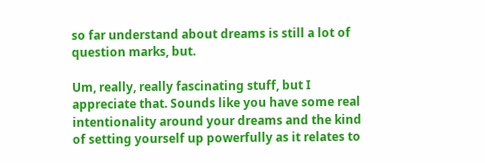so far understand about dreams is still a lot of question marks, but.

Um, really, really fascinating stuff, but I appreciate that. Sounds like you have some real intentionality around your dreams and the kind of setting yourself up powerfully as it relates to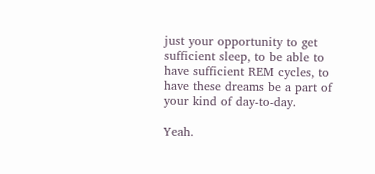just your opportunity to get sufficient sleep, to be able to have sufficient REM cycles, to have these dreams be a part of your kind of day-to-day.

Yeah.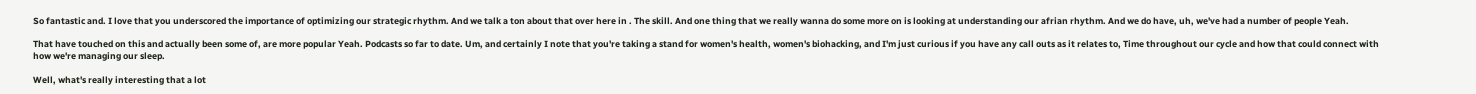So fantastic and. I love that you underscored the importance of optimizing our strategic rhythm. And we talk a ton about that over here in . The skill. And one thing that we really wanna do some more on is looking at understanding our afrian rhythm. And we do have, uh, we've had a number of people Yeah.

That have touched on this and actually been some of, are more popular Yeah. Podcasts so far to date. Um, and certainly I note that you're taking a stand for women's health, women's biohacking, and I'm just curious if you have any call outs as it relates to, Time throughout our cycle and how that could connect with how we're managing our sleep.

Well, what's really interesting that a lot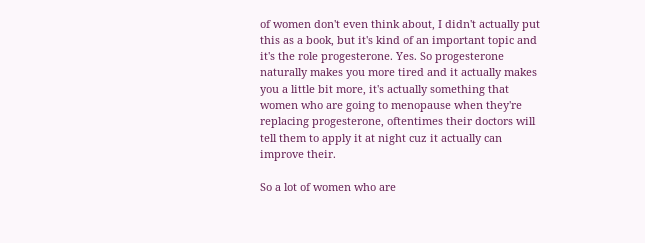of women don't even think about, I didn't actually put this as a book, but it's kind of an important topic and it's the role progesterone. Yes. So progesterone naturally makes you more tired and it actually makes you a little bit more, it's actually something that women who are going to menopause when they're replacing progesterone, oftentimes their doctors will tell them to apply it at night cuz it actually can improve their.

So a lot of women who are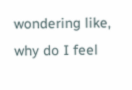wondering like, why do I feel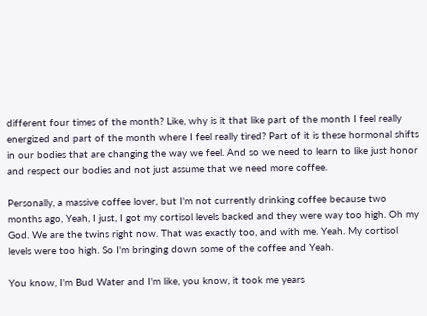different four times of the month? Like, why is it that like part of the month I feel really energized and part of the month where I feel really tired? Part of it is these hormonal shifts in our bodies that are changing the way we feel. And so we need to learn to like just honor and respect our bodies and not just assume that we need more coffee.

Personally, a massive coffee lover, but I'm not currently drinking coffee because two months ago, Yeah, I just, I got my cortisol levels backed and they were way too high. Oh my God. We are the twins right now. That was exactly too, and with me. Yeah. My cortisol levels were too high. So I'm bringing down some of the coffee and Yeah.

You know, I'm Bud Water and I'm like, you know, it took me years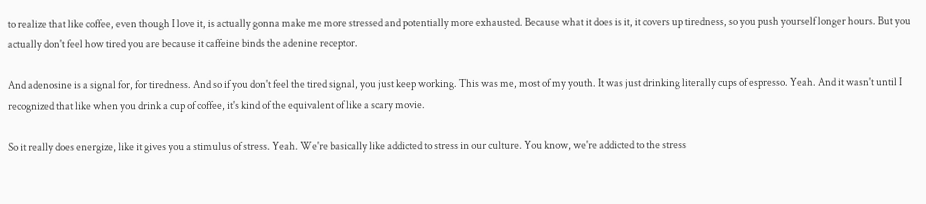to realize that like coffee, even though I love it, is actually gonna make me more stressed and potentially more exhausted. Because what it does is it, it covers up tiredness, so you push yourself longer hours. But you actually don't feel how tired you are because it caffeine binds the adenine receptor.

And adenosine is a signal for, for tiredness. And so if you don't feel the tired signal, you just keep working. This was me, most of my youth. It was just drinking literally cups of espresso. Yeah. And it wasn't until I recognized that like when you drink a cup of coffee, it's kind of the equivalent of like a scary movie.

So it really does energize, like it gives you a stimulus of stress. Yeah. We're basically like addicted to stress in our culture. You know, we're addicted to the stress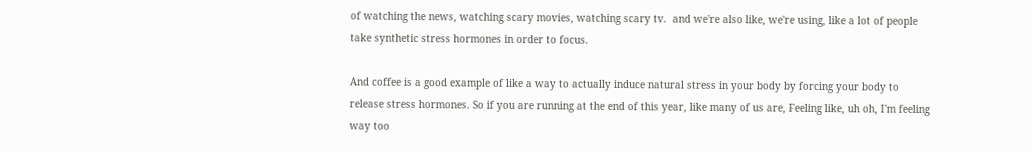of watching the news, watching scary movies, watching scary tv.  and we're also like, we're using, like a lot of people take synthetic stress hormones in order to focus.

And coffee is a good example of like a way to actually induce natural stress in your body by forcing your body to release stress hormones. So if you are running at the end of this year, like many of us are, Feeling like, uh oh, I'm feeling way too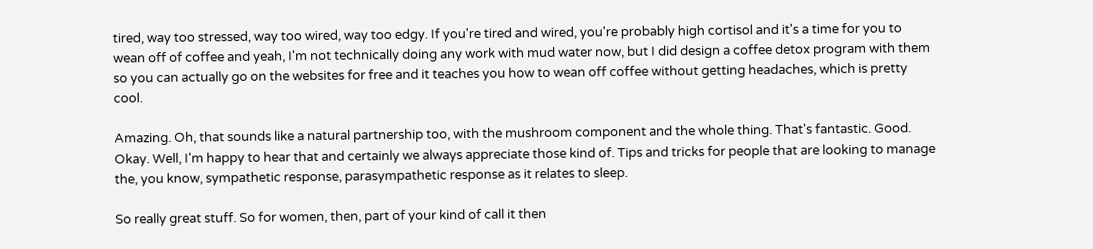tired, way too stressed, way too wired, way too edgy. If you're tired and wired, you're probably high cortisol and it's a time for you to wean off of coffee and yeah, I'm not technically doing any work with mud water now, but I did design a coffee detox program with them so you can actually go on the websites for free and it teaches you how to wean off coffee without getting headaches, which is pretty cool.

Amazing. Oh, that sounds like a natural partnership too, with the mushroom component and the whole thing. That's fantastic. Good. Okay. Well, I'm happy to hear that and certainly we always appreciate those kind of. Tips and tricks for people that are looking to manage the, you know, sympathetic response, parasympathetic response as it relates to sleep.

So really great stuff. So for women, then, part of your kind of call it then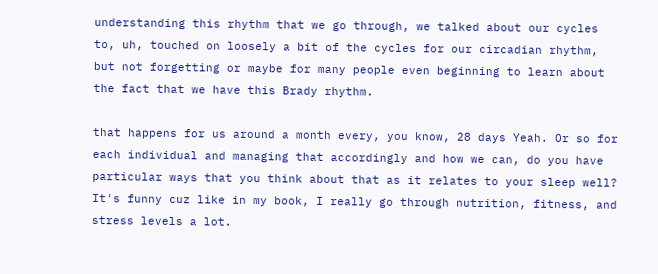understanding this rhythm that we go through, we talked about our cycles to, uh, touched on loosely a bit of the cycles for our circadian rhythm, but not forgetting or maybe for many people even beginning to learn about the fact that we have this Brady rhythm.

that happens for us around a month every, you know, 28 days Yeah. Or so for each individual and managing that accordingly and how we can, do you have particular ways that you think about that as it relates to your sleep well? It's funny cuz like in my book, I really go through nutrition, fitness, and stress levels a lot.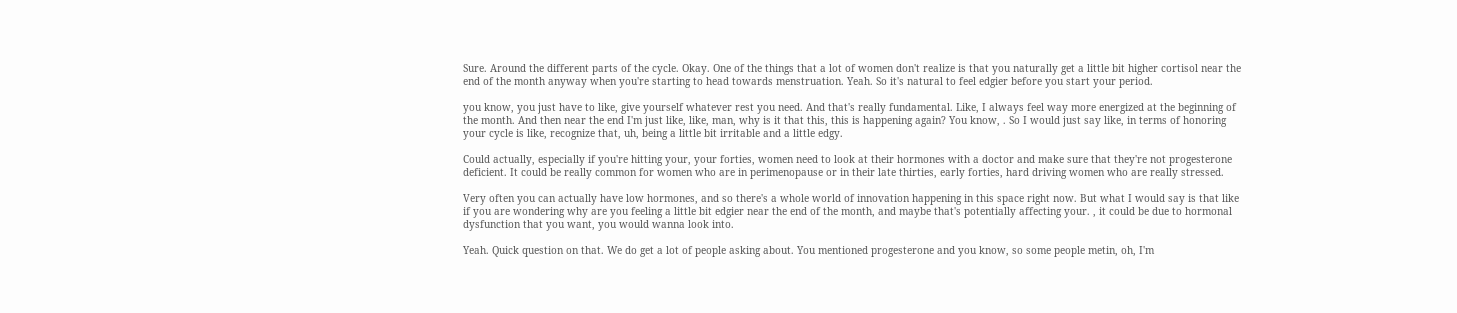Sure. Around the different parts of the cycle. Okay. One of the things that a lot of women don't realize is that you naturally get a little bit higher cortisol near the end of the month anyway when you're starting to head towards menstruation. Yeah. So it's natural to feel edgier before you start your period.

you know, you just have to like, give yourself whatever rest you need. And that's really fundamental. Like, I always feel way more energized at the beginning of the month. And then near the end I'm just like, like, man, why is it that this, this is happening again? You know, . So I would just say like, in terms of honoring your cycle is like, recognize that, uh, being a little bit irritable and a little edgy.

Could actually, especially if you're hitting your, your forties, women need to look at their hormones with a doctor and make sure that they're not progesterone deficient. It could be really common for women who are in perimenopause or in their late thirties, early forties, hard driving women who are really stressed.

Very often you can actually have low hormones, and so there's a whole world of innovation happening in this space right now. But what I would say is that like if you are wondering why are you feeling a little bit edgier near the end of the month, and maybe that's potentially affecting your. , it could be due to hormonal dysfunction that you want, you would wanna look into.

Yeah. Quick question on that. We do get a lot of people asking about. You mentioned progesterone and you know, so some people metin, oh, I'm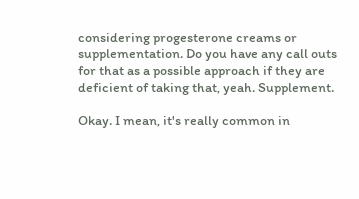considering progesterone creams or supplementation. Do you have any call outs for that as a possible approach if they are deficient of taking that, yeah. Supplement.

Okay. I mean, it's really common in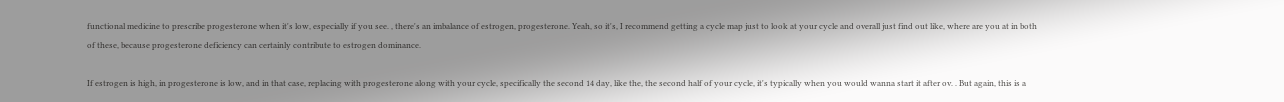functional medicine to prescribe progesterone when it's low, especially if you see. , there's an imbalance of estrogen, progesterone. Yeah, so it's, I recommend getting a cycle map just to look at your cycle and overall just find out like, where are you at in both of these, because progesterone deficiency can certainly contribute to estrogen dominance.

If estrogen is high, in progesterone is low, and in that case, replacing with progesterone along with your cycle, specifically the second 14 day, like the, the second half of your cycle, it's typically when you would wanna start it after ov. . But again, this is a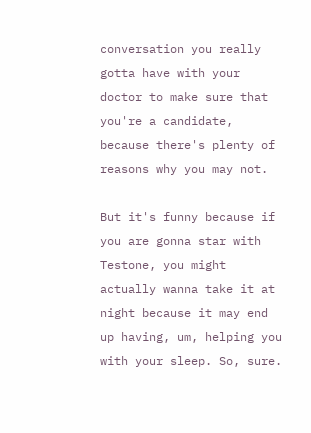conversation you really gotta have with your doctor to make sure that you're a candidate, because there's plenty of reasons why you may not.

But it's funny because if you are gonna star with Testone, you might actually wanna take it at night because it may end up having, um, helping you with your sleep. So, sure.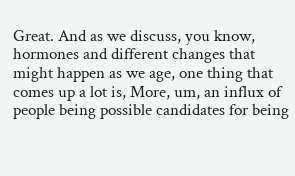Great. And as we discuss, you know, hormones and different changes that might happen as we age, one thing that comes up a lot is, More, um, an influx of people being possible candidates for being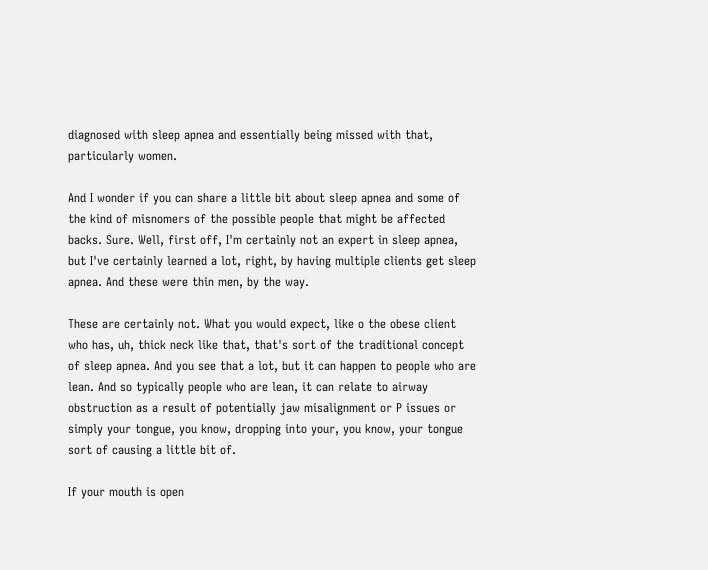diagnosed with sleep apnea and essentially being missed with that, particularly women.

And I wonder if you can share a little bit about sleep apnea and some of the kind of misnomers of the possible people that might be affected backs. Sure. Well, first off, I'm certainly not an expert in sleep apnea, but I've certainly learned a lot, right, by having multiple clients get sleep apnea. And these were thin men, by the way.

These are certainly not. What you would expect, like o the obese client who has, uh, thick neck like that, that's sort of the traditional concept of sleep apnea. And you see that a lot, but it can happen to people who are lean. And so typically people who are lean, it can relate to airway obstruction as a result of potentially jaw misalignment or P issues or simply your tongue, you know, dropping into your, you know, your tongue sort of causing a little bit of.

If your mouth is open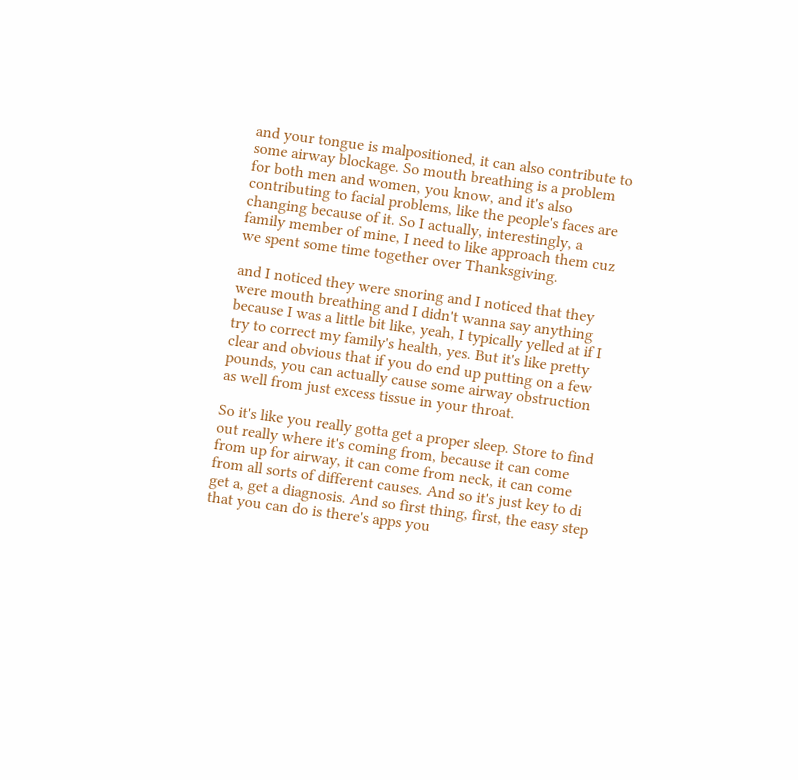and your tongue is malpositioned, it can also contribute to some airway blockage. So mouth breathing is a problem for both men and women, you know, and it's also contributing to facial problems, like the people's faces are changing because of it. So I actually, interestingly, a family member of mine, I need to like approach them cuz we spent some time together over Thanksgiving.

and I noticed they were snoring and I noticed that they were mouth breathing and I didn't wanna say anything because I was a little bit like, yeah, I typically yelled at if I try to correct my family's health, yes. But it's like pretty clear and obvious that if you do end up putting on a few pounds, you can actually cause some airway obstruction as well from just excess tissue in your throat.

So it's like you really gotta get a proper sleep. Store to find out really where it's coming from, because it can come from up for airway, it can come from neck, it can come from all sorts of different causes. And so it's just key to di get a, get a diagnosis. And so first thing, first, the easy step that you can do is there's apps you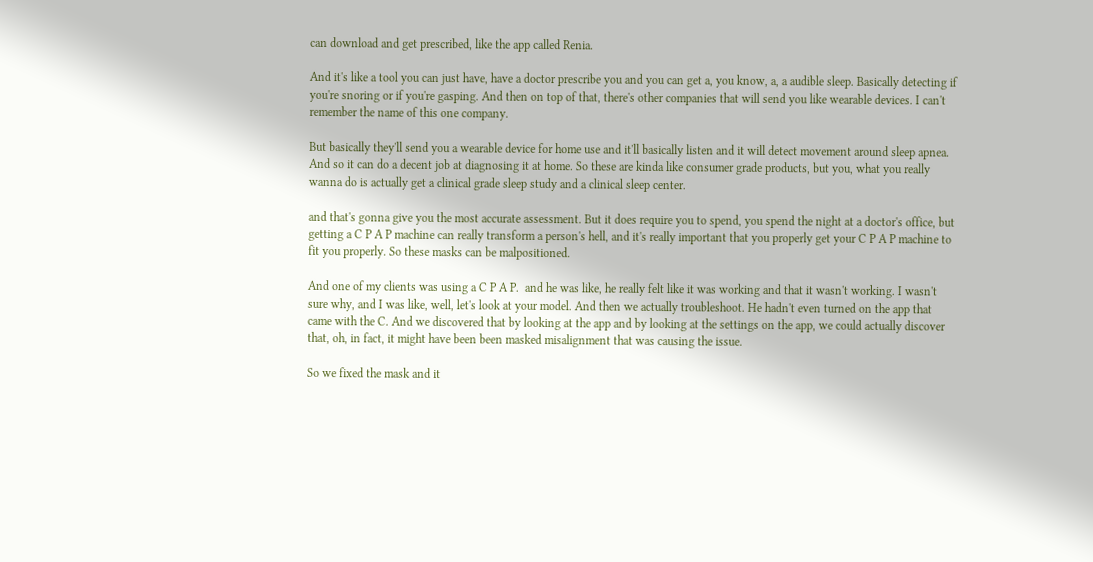can download and get prescribed, like the app called Renia.

And it's like a tool you can just have, have a doctor prescribe you and you can get a, you know, a, a audible sleep. Basically detecting if you're snoring or if you're gasping. And then on top of that, there's other companies that will send you like wearable devices. I can't remember the name of this one company.

But basically they'll send you a wearable device for home use and it'll basically listen and it will detect movement around sleep apnea. And so it can do a decent job at diagnosing it at home. So these are kinda like consumer grade products, but you, what you really wanna do is actually get a clinical grade sleep study and a clinical sleep center.

and that's gonna give you the most accurate assessment. But it does require you to spend, you spend the night at a doctor's office, but getting a C P A P machine can really transform a person's hell, and it's really important that you properly get your C P A P machine to fit you properly. So these masks can be malpositioned.

And one of my clients was using a C P A P.  and he was like, he really felt like it was working and that it wasn't working. I wasn't sure why, and I was like, well, let's look at your model. And then we actually troubleshoot. He hadn't even turned on the app that came with the C. And we discovered that by looking at the app and by looking at the settings on the app, we could actually discover that, oh, in fact, it might have been been masked misalignment that was causing the issue.

So we fixed the mask and it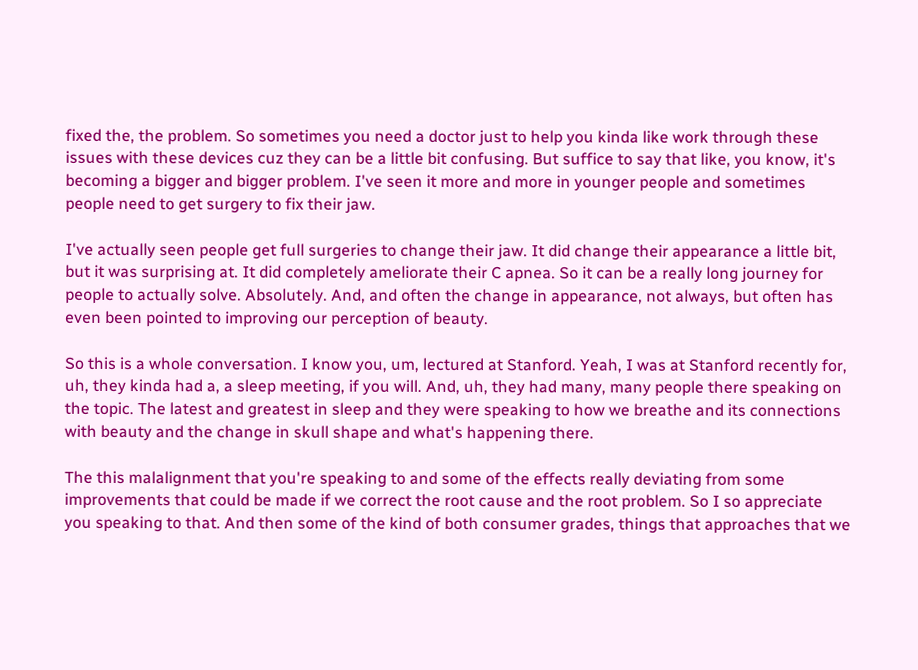fixed the, the problem. So sometimes you need a doctor just to help you kinda like work through these issues with these devices cuz they can be a little bit confusing. But suffice to say that like, you know, it's becoming a bigger and bigger problem. I've seen it more and more in younger people and sometimes people need to get surgery to fix their jaw.

I've actually seen people get full surgeries to change their jaw. It did change their appearance a little bit, but it was surprising at. It did completely ameliorate their C apnea. So it can be a really long journey for people to actually solve. Absolutely. And, and often the change in appearance, not always, but often has even been pointed to improving our perception of beauty.

So this is a whole conversation. I know you, um, lectured at Stanford. Yeah, I was at Stanford recently for, uh, they kinda had a, a sleep meeting, if you will. And, uh, they had many, many people there speaking on the topic. The latest and greatest in sleep and they were speaking to how we breathe and its connections with beauty and the change in skull shape and what's happening there.

The this malalignment that you're speaking to and some of the effects really deviating from some improvements that could be made if we correct the root cause and the root problem. So I so appreciate you speaking to that. And then some of the kind of both consumer grades, things that approaches that we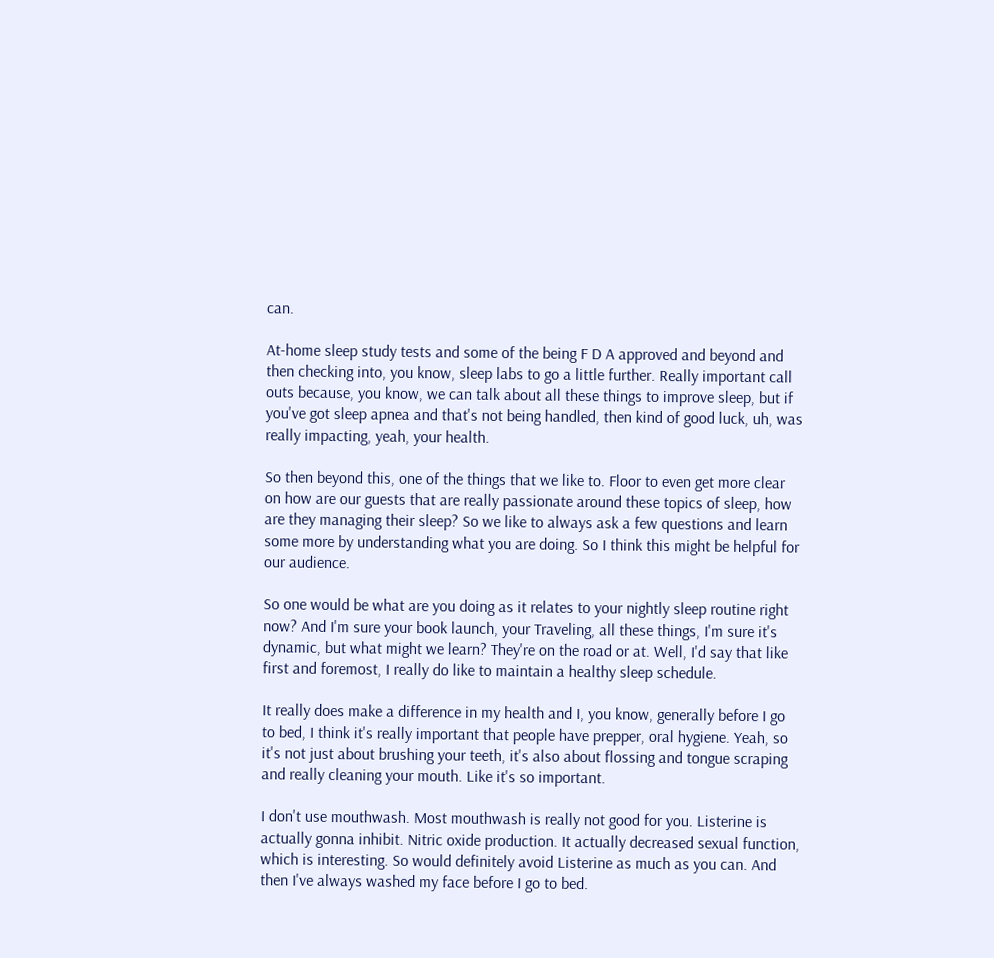can.

At-home sleep study tests and some of the being F D A approved and beyond and then checking into, you know, sleep labs to go a little further. Really important call outs because, you know, we can talk about all these things to improve sleep, but if you've got sleep apnea and that's not being handled, then kind of good luck, uh, was really impacting, yeah, your health.

So then beyond this, one of the things that we like to. Floor to even get more clear on how are our guests that are really passionate around these topics of sleep, how are they managing their sleep? So we like to always ask a few questions and learn some more by understanding what you are doing. So I think this might be helpful for our audience.

So one would be what are you doing as it relates to your nightly sleep routine right now? And I'm sure your book launch, your Traveling, all these things, I'm sure it's dynamic, but what might we learn? They're on the road or at. Well, I'd say that like first and foremost, I really do like to maintain a healthy sleep schedule.

It really does make a difference in my health and I, you know, generally before I go to bed, I think it's really important that people have prepper, oral hygiene. Yeah, so it's not just about brushing your teeth, it's also about flossing and tongue scraping and really cleaning your mouth. Like it's so important.

I don't use mouthwash. Most mouthwash is really not good for you. Listerine is actually gonna inhibit. Nitric oxide production. It actually decreased sexual function, which is interesting. So would definitely avoid Listerine as much as you can. And then I've always washed my face before I go to bed.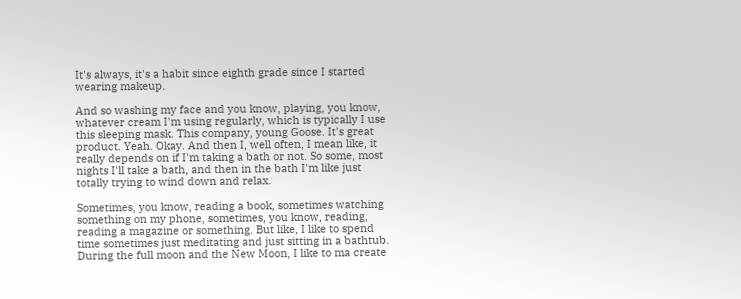It's always, it's a habit since eighth grade since I started wearing makeup.

And so washing my face and you know, playing, you know, whatever cream I'm using regularly, which is typically I use this sleeping mask. This company, young Goose. It's great product. Yeah. Okay. And then I, well often, I mean like, it really depends on if I'm taking a bath or not. So some, most nights I'll take a bath, and then in the bath I'm like just totally trying to wind down and relax.

Sometimes, you know, reading a book, sometimes watching something on my phone, sometimes, you know, reading, reading a magazine or something. But like, I like to spend time sometimes just meditating and just sitting in a bathtub. During the full moon and the New Moon, I like to ma create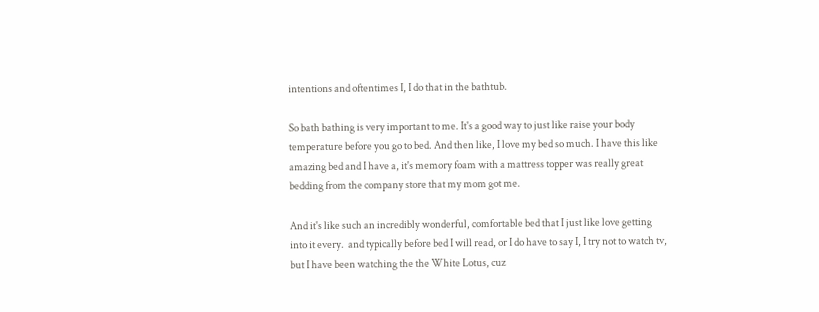intentions and oftentimes I, I do that in the bathtub.

So bath bathing is very important to me. It's a good way to just like raise your body temperature before you go to bed. And then like, I love my bed so much. I have this like amazing bed and I have a, it's memory foam with a mattress topper was really great bedding from the company store that my mom got me.

And it's like such an incredibly wonderful, comfortable bed that I just like love getting into it every.  and typically before bed I will read, or I do have to say I, I try not to watch tv, but I have been watching the the White Lotus, cuz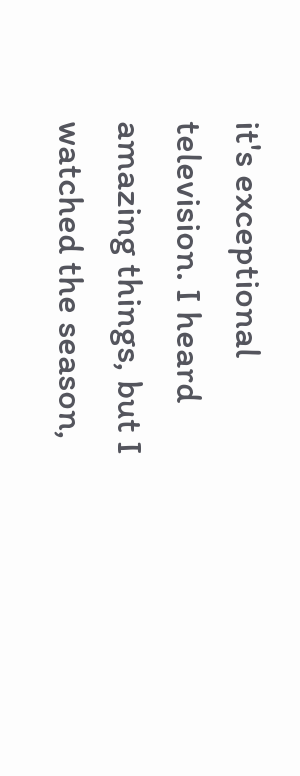it's exceptional television. I heard amazing things, but I watched the season,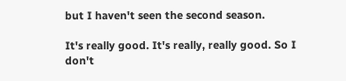but I haven't seen the second season.

It's really good. It's really, really good. So I don't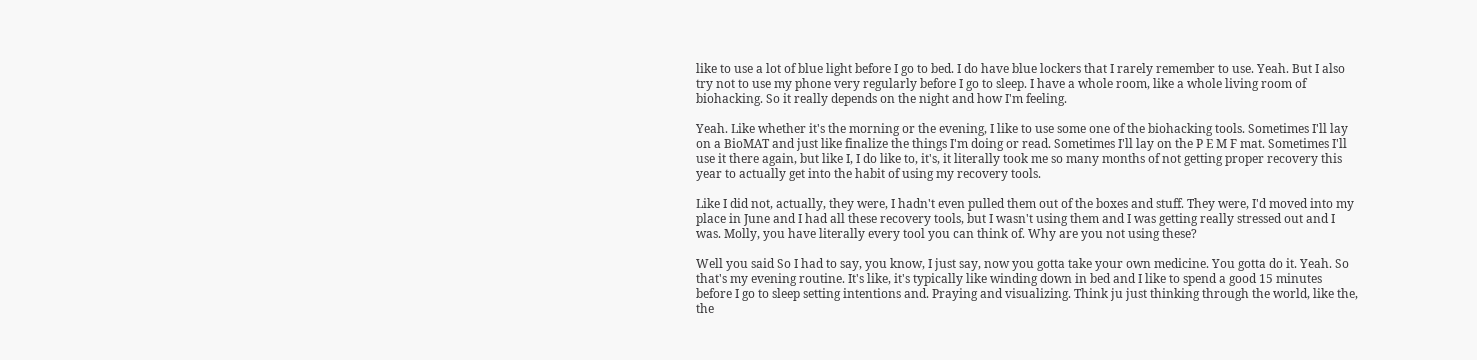like to use a lot of blue light before I go to bed. I do have blue lockers that I rarely remember to use. Yeah. But I also try not to use my phone very regularly before I go to sleep. I have a whole room, like a whole living room of biohacking. So it really depends on the night and how I'm feeling.

Yeah. Like whether it's the morning or the evening, I like to use some one of the biohacking tools. Sometimes I'll lay on a BioMAT and just like finalize the things I'm doing or read. Sometimes I'll lay on the P E M F mat. Sometimes I'll use it there again, but like I, I do like to, it's, it literally took me so many months of not getting proper recovery this year to actually get into the habit of using my recovery tools.

Like I did not, actually, they were, I hadn't even pulled them out of the boxes and stuff. They were, I'd moved into my place in June and I had all these recovery tools, but I wasn't using them and I was getting really stressed out and I was. Molly, you have literally every tool you can think of. Why are you not using these?

Well you said So I had to say, you know, I just say, now you gotta take your own medicine. You gotta do it. Yeah. So that's my evening routine. It's like, it's typically like winding down in bed and I like to spend a good 15 minutes before I go to sleep setting intentions and. Praying and visualizing. Think ju just thinking through the world, like the, the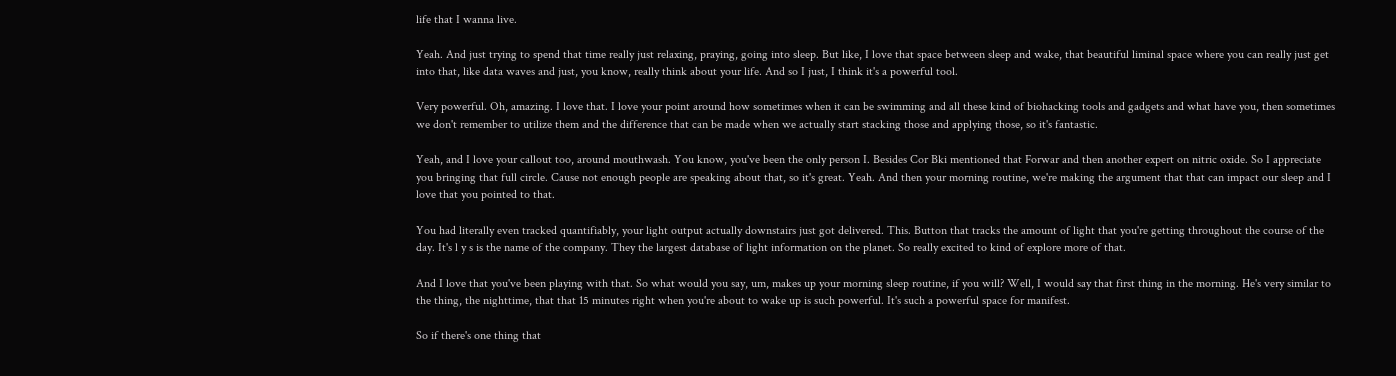life that I wanna live.

Yeah. And just trying to spend that time really just relaxing, praying, going into sleep. But like, I love that space between sleep and wake, that beautiful liminal space where you can really just get into that, like data waves and just, you know, really think about your life. And so I just, I think it's a powerful tool.

Very powerful. Oh, amazing. I love that. I love your point around how sometimes when it can be swimming and all these kind of biohacking tools and gadgets and what have you, then sometimes we don't remember to utilize them and the difference that can be made when we actually start stacking those and applying those, so it's fantastic.

Yeah, and I love your callout too, around mouthwash. You know, you've been the only person I. Besides Cor Bki mentioned that Forwar and then another expert on nitric oxide. So I appreciate you bringing that full circle. Cause not enough people are speaking about that, so it's great. Yeah. And then your morning routine, we're making the argument that that can impact our sleep and I love that you pointed to that.

You had literally even tracked quantifiably, your light output actually downstairs just got delivered. This. Button that tracks the amount of light that you're getting throughout the course of the day. It's l y s is the name of the company. They the largest database of light information on the planet. So really excited to kind of explore more of that.

And I love that you've been playing with that. So what would you say, um, makes up your morning sleep routine, if you will? Well, I would say that first thing in the morning. He's very similar to the thing, the nighttime, that that 15 minutes right when you're about to wake up is such powerful. It's such a powerful space for manifest.

So if there's one thing that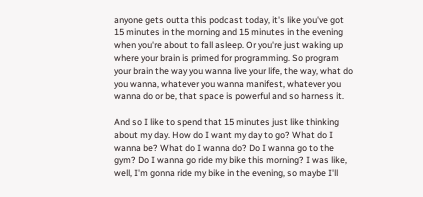anyone gets outta this podcast today, it's like you've got 15 minutes in the morning and 15 minutes in the evening when you're about to fall asleep. Or you're just waking up where your brain is primed for programming. So program your brain the way you wanna live your life, the way, what do you wanna, whatever you wanna manifest, whatever you wanna do or be, that space is powerful and so harness it.

And so I like to spend that 15 minutes just like thinking about my day. How do I want my day to go? What do I wanna be? What do I wanna do? Do I wanna go to the gym? Do I wanna go ride my bike this morning? I was like, well, I'm gonna ride my bike in the evening, so maybe I'll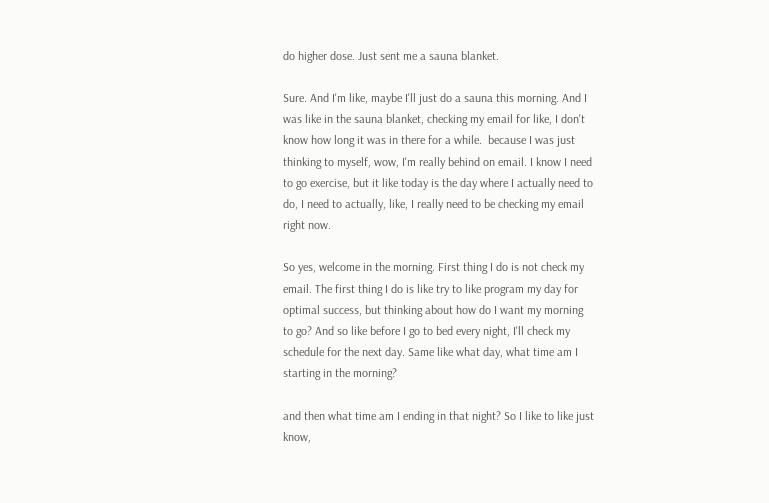do higher dose. Just sent me a sauna blanket.

Sure. And I'm like, maybe I'll just do a sauna this morning. And I was like in the sauna blanket, checking my email for like, I don't know how long it was in there for a while.  because I was just thinking to myself, wow, I'm really behind on email. I know I need to go exercise, but it like today is the day where I actually need to do, I need to actually, like, I really need to be checking my email right now.

So yes, welcome in the morning. First thing I do is not check my email. The first thing I do is like try to like program my day for optimal success, but thinking about how do I want my morning to go? And so like before I go to bed every night, I'll check my schedule for the next day. Same like what day, what time am I starting in the morning?

and then what time am I ending in that night? So I like to like just know,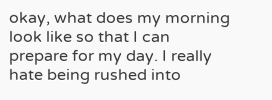okay, what does my morning look like so that I can prepare for my day. I really hate being rushed into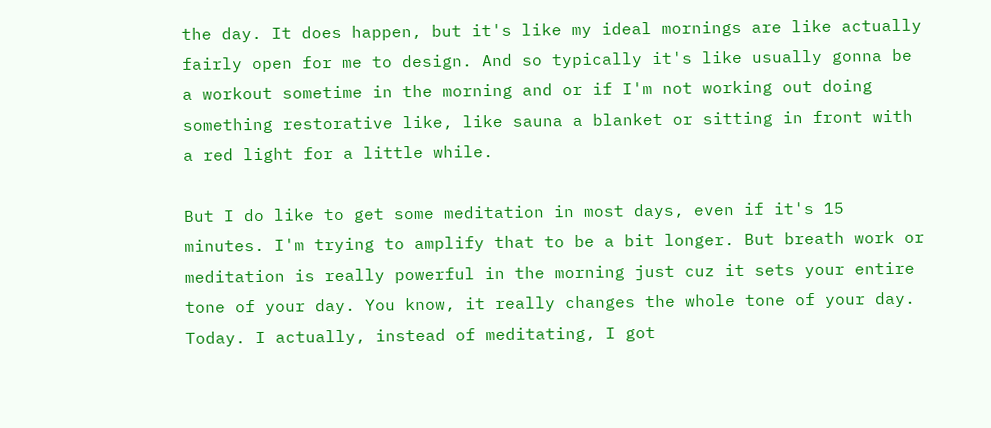the day. It does happen, but it's like my ideal mornings are like actually fairly open for me to design. And so typically it's like usually gonna be a workout sometime in the morning and or if I'm not working out doing something restorative like, like sauna a blanket or sitting in front with a red light for a little while.

But I do like to get some meditation in most days, even if it's 15 minutes. I'm trying to amplify that to be a bit longer. But breath work or meditation is really powerful in the morning just cuz it sets your entire tone of your day. You know, it really changes the whole tone of your day. Today. I actually, instead of meditating, I got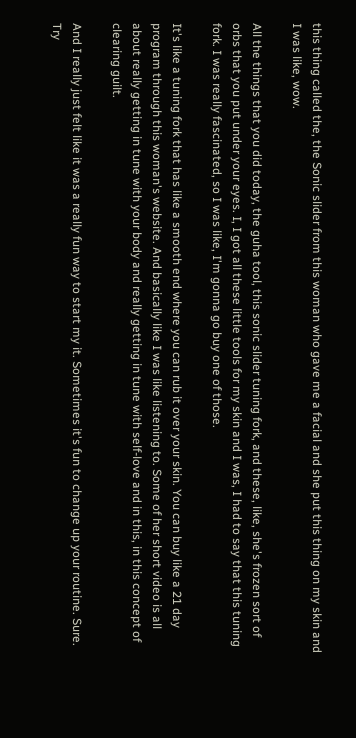this thing called the, the Sonic slider from this woman who gave me a facial and she put this thing on my skin and I was like, wow.

All the things that you did today, the guha tool, this sonic slider tuning fork, and these, like, she's frozen sort of orbs that you put under your eyes. I, I got all these little tools for my skin and I was, I had to say that this tuning fork. I was really fascinated, so I was like, I'm gonna go buy one of those.

It's like a tuning fork that has like a smooth end where you can rub it over your skin. You can buy like a 21 day program through this woman's website. And basically like I was like listening to. Some of her short video is all about really getting in tune with your body and really getting in tune with self-love and in this, in this concept of clearing guilt.

And I really just felt like it was a really fun way to start my it. Sometimes it's fun to change up your routine. Sure. Try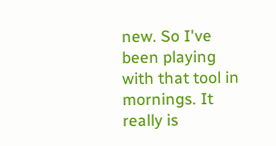new. So I've been playing with that tool in mornings. It really is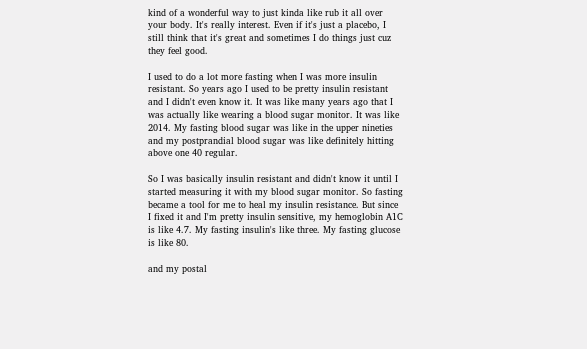kind of a wonderful way to just kinda like rub it all over your body. It's really interest. Even if it's just a placebo, I still think that it's great and sometimes I do things just cuz they feel good.

I used to do a lot more fasting when I was more insulin resistant. So years ago I used to be pretty insulin resistant and I didn't even know it. It was like many years ago that I was actually like wearing a blood sugar monitor. It was like 2014. My fasting blood sugar was like in the upper nineties and my postprandial blood sugar was like definitely hitting above one 40 regular.

So I was basically insulin resistant and didn't know it until I started measuring it with my blood sugar monitor. So fasting became a tool for me to heal my insulin resistance. But since I fixed it and I'm pretty insulin sensitive, my hemoglobin A1C is like 4.7. My fasting insulin's like three. My fasting glucose is like 80.

and my postal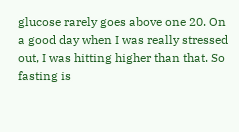glucose rarely goes above one 20. On a good day when I was really stressed out, I was hitting higher than that. So fasting is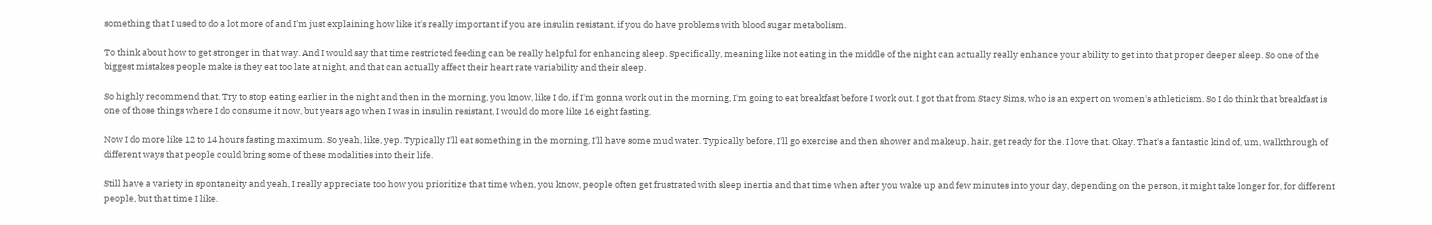something that I used to do a lot more of and I'm just explaining how like it's really important if you are insulin resistant, if you do have problems with blood sugar metabolism.

To think about how to get stronger in that way. And I would say that time restricted feeding can be really helpful for enhancing sleep. Specifically, meaning like not eating in the middle of the night can actually really enhance your ability to get into that proper deeper sleep. So one of the biggest mistakes people make is they eat too late at night, and that can actually affect their heart rate variability and their sleep.

So highly recommend that. Try to stop eating earlier in the night and then in the morning, you know, like I do, if I'm gonna work out in the morning, I'm going to eat breakfast before I work out. I got that from Stacy Sims, who is an expert on women's athleticism. So I do think that breakfast is one of those things where I do consume it now, but years ago when I was in insulin resistant, I would do more like 16 eight fasting.

Now I do more like 12 to 14 hours fasting maximum. So yeah, like, yep. Typically I'll eat something in the morning, I'll have some mud water. Typically before, I'll go exercise and then shower and makeup, hair, get ready for the. I love that. Okay. That's a fantastic kind of, um, walkthrough of different ways that people could bring some of these modalities into their life.

Still have a variety in spontaneity and yeah, I really appreciate too how you prioritize that time when, you know, people often get frustrated with sleep inertia and that time when after you wake up and few minutes into your day, depending on the person, it might take longer for, for different people, but that time I like.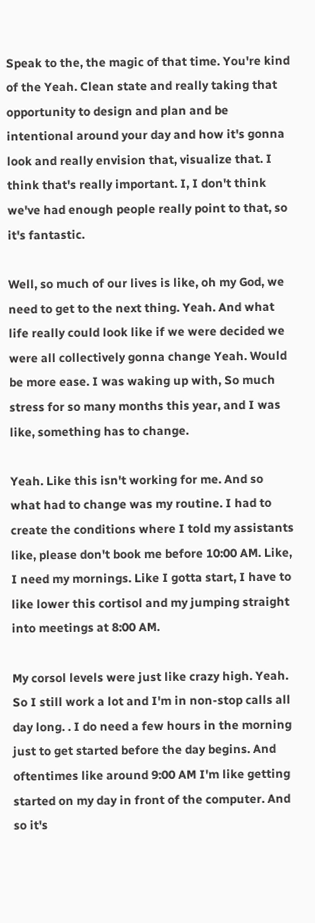Speak to the, the magic of that time. You're kind of the Yeah. Clean state and really taking that opportunity to design and plan and be intentional around your day and how it's gonna look and really envision that, visualize that. I think that's really important. I, I don't think we've had enough people really point to that, so it's fantastic.

Well, so much of our lives is like, oh my God, we need to get to the next thing. Yeah. And what life really could look like if we were decided we were all collectively gonna change Yeah. Would be more ease. I was waking up with, So much stress for so many months this year, and I was like, something has to change.

Yeah. Like this isn't working for me. And so what had to change was my routine. I had to create the conditions where I told my assistants like, please don't book me before 10:00 AM. Like, I need my mornings. Like I gotta start, I have to like lower this cortisol and my jumping straight into meetings at 8:00 AM.

My corsol levels were just like crazy high. Yeah. So I still work a lot and I'm in non-stop calls all day long. . I do need a few hours in the morning just to get started before the day begins. And oftentimes like around 9:00 AM I'm like getting started on my day in front of the computer. And so it's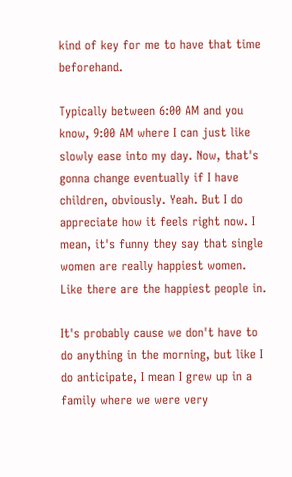kind of key for me to have that time beforehand.

Typically between 6:00 AM and you know, 9:00 AM where I can just like slowly ease into my day. Now, that's gonna change eventually if I have children, obviously. Yeah. But I do appreciate how it feels right now. I mean, it's funny they say that single women are really happiest women. Like there are the happiest people in.

It's probably cause we don't have to do anything in the morning, but like I do anticipate, I mean I grew up in a family where we were very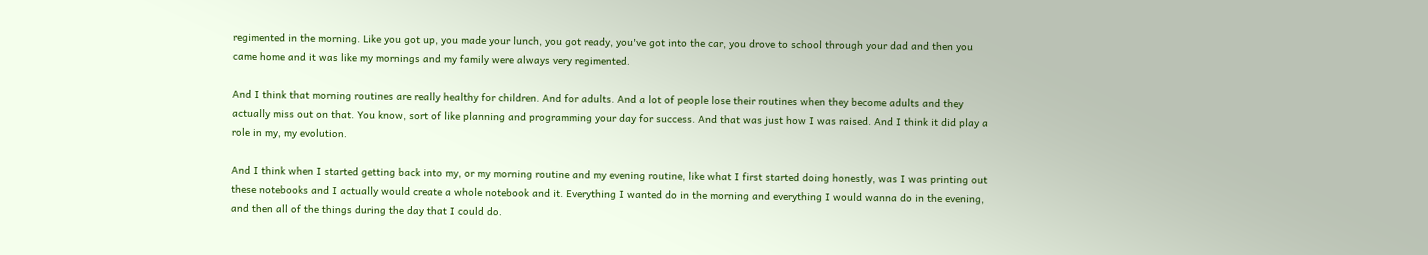regimented in the morning. Like you got up, you made your lunch, you got ready, you've got into the car, you drove to school through your dad and then you came home and it was like my mornings and my family were always very regimented.

And I think that morning routines are really healthy for children. And for adults. And a lot of people lose their routines when they become adults and they actually miss out on that. You know, sort of like planning and programming your day for success. And that was just how I was raised. And I think it did play a role in my, my evolution.

And I think when I started getting back into my, or my morning routine and my evening routine, like what I first started doing honestly, was I was printing out these notebooks and I actually would create a whole notebook and it. Everything I wanted do in the morning and everything I would wanna do in the evening, and then all of the things during the day that I could do.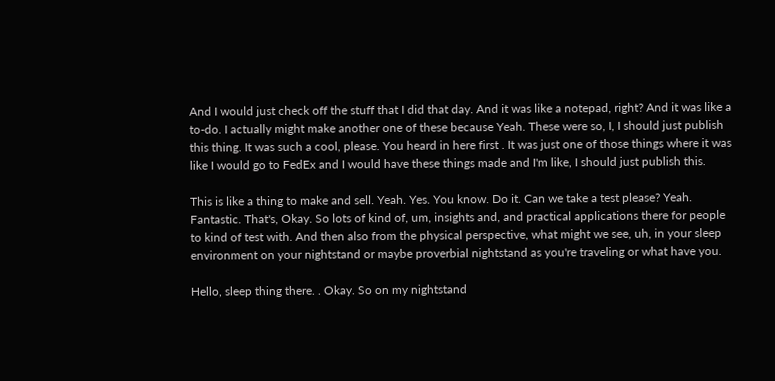And I would just check off the stuff that I did that day. And it was like a notepad, right? And it was like a to-do. I actually might make another one of these because Yeah. These were so, I, I should just publish this thing. It was such a cool, please. You heard in here first . It was just one of those things where it was like I would go to FedEx and I would have these things made and I'm like, I should just publish this.

This is like a thing to make and sell. Yeah. Yes. You know. Do it. Can we take a test please? Yeah. Fantastic. That's, Okay. So lots of kind of, um, insights and, and practical applications there for people to kind of test with. And then also from the physical perspective, what might we see, uh, in your sleep environment on your nightstand or maybe proverbial nightstand as you're traveling or what have you.

Hello, sleep thing there. . Okay. So on my nightstand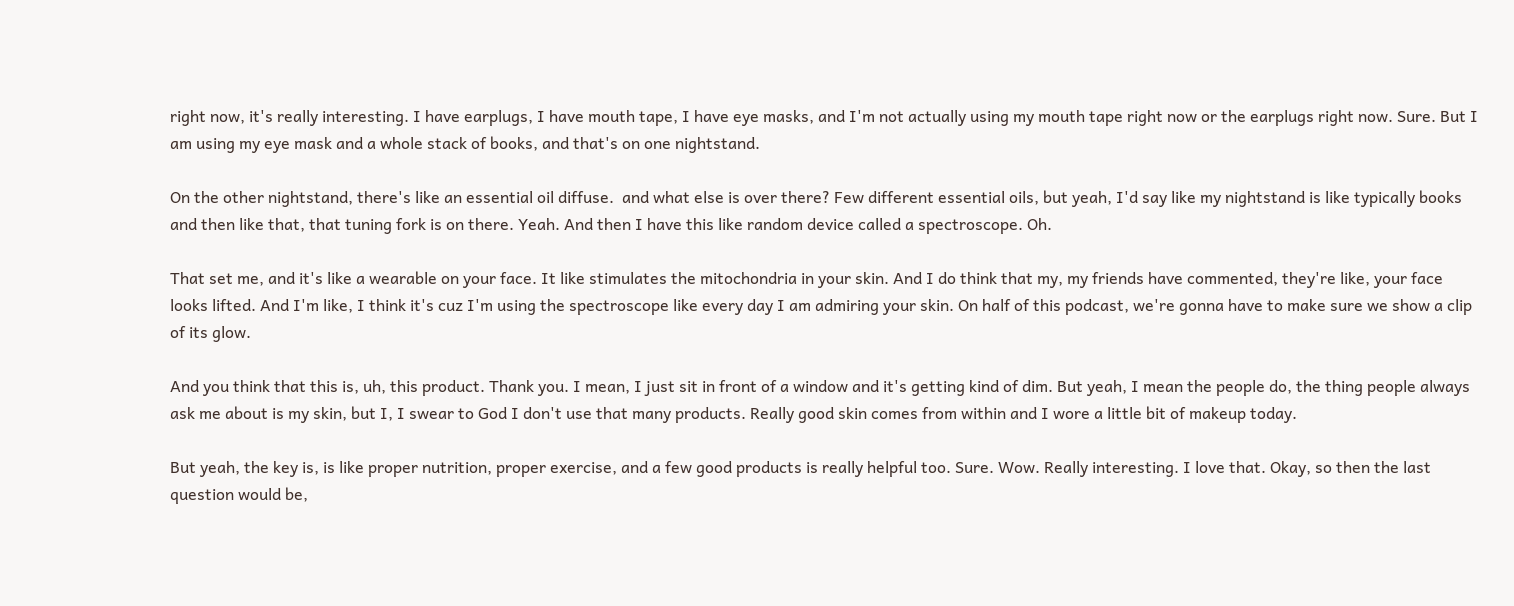right now, it's really interesting. I have earplugs, I have mouth tape, I have eye masks, and I'm not actually using my mouth tape right now or the earplugs right now. Sure. But I am using my eye mask and a whole stack of books, and that's on one nightstand.

On the other nightstand, there's like an essential oil diffuse.  and what else is over there? Few different essential oils, but yeah, I'd say like my nightstand is like typically books and then like that, that tuning fork is on there. Yeah. And then I have this like random device called a spectroscope. Oh.

That set me, and it's like a wearable on your face. It like stimulates the mitochondria in your skin. And I do think that my, my friends have commented, they're like, your face looks lifted. And I'm like, I think it's cuz I'm using the spectroscope like every day I am admiring your skin. On half of this podcast, we're gonna have to make sure we show a clip of its glow.

And you think that this is, uh, this product. Thank you. I mean, I just sit in front of a window and it's getting kind of dim. But yeah, I mean the people do, the thing people always ask me about is my skin, but I, I swear to God I don't use that many products. Really good skin comes from within and I wore a little bit of makeup today.

But yeah, the key is, is like proper nutrition, proper exercise, and a few good products is really helpful too. Sure. Wow. Really interesting. I love that. Okay, so then the last question would be,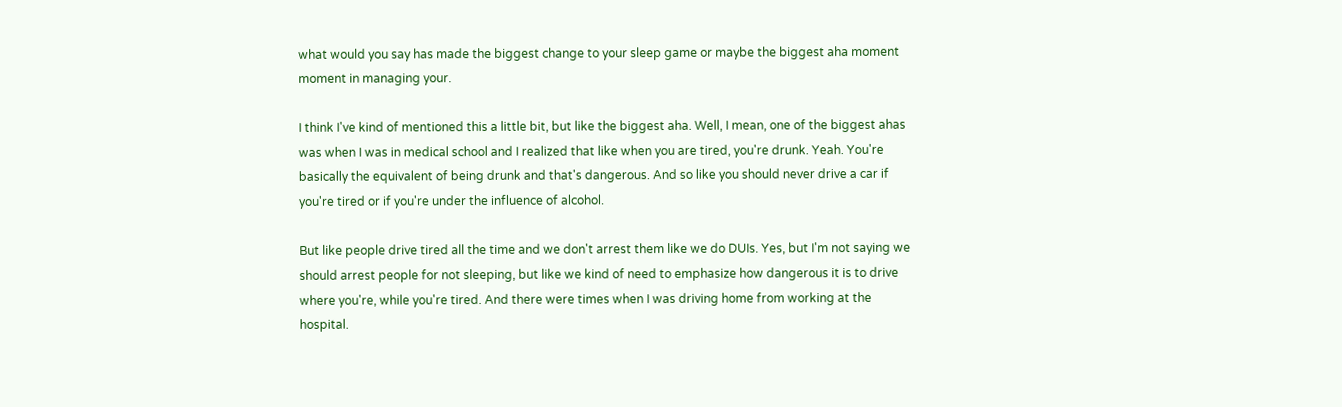what would you say has made the biggest change to your sleep game or maybe the biggest aha moment moment in managing your.

I think I've kind of mentioned this a little bit, but like the biggest aha. Well, I mean, one of the biggest ahas was when I was in medical school and I realized that like when you are tired, you're drunk. Yeah. You're basically the equivalent of being drunk and that's dangerous. And so like you should never drive a car if you're tired or if you're under the influence of alcohol.

But like people drive tired all the time and we don't arrest them like we do DUIs. Yes, but I'm not saying we should arrest people for not sleeping, but like we kind of need to emphasize how dangerous it is to drive where you're, while you're tired. And there were times when I was driving home from working at the hospital.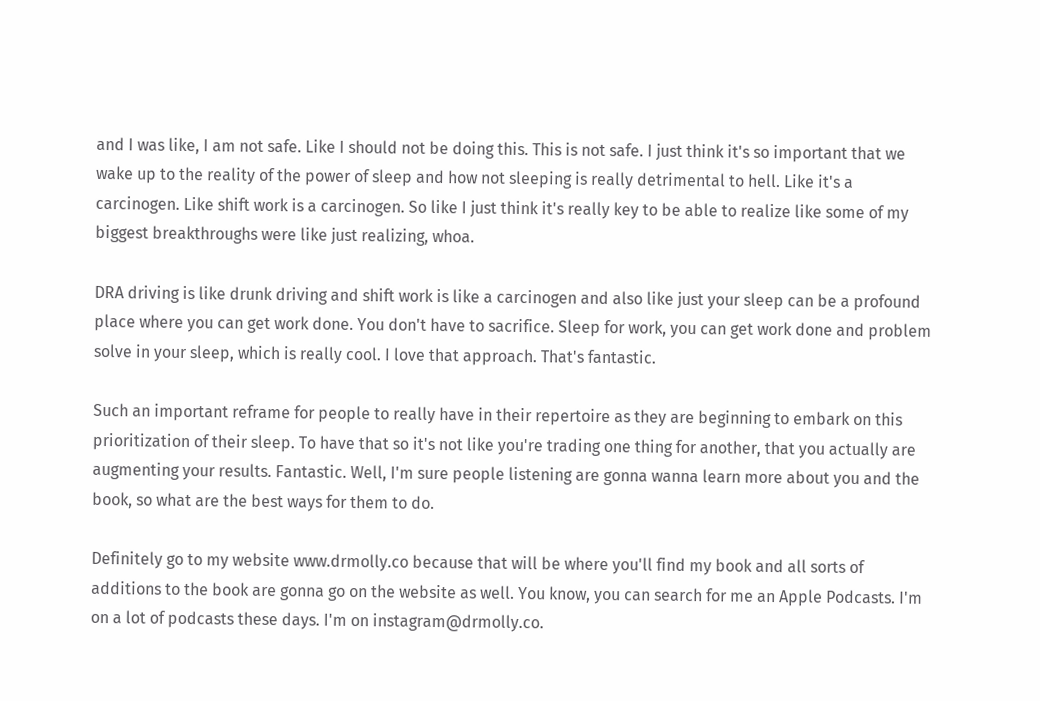and I was like, I am not safe. Like I should not be doing this. This is not safe. I just think it's so important that we wake up to the reality of the power of sleep and how not sleeping is really detrimental to hell. Like it's a carcinogen. Like shift work is a carcinogen. So like I just think it's really key to be able to realize like some of my biggest breakthroughs were like just realizing, whoa.

DRA driving is like drunk driving and shift work is like a carcinogen and also like just your sleep can be a profound place where you can get work done. You don't have to sacrifice. Sleep for work, you can get work done and problem solve in your sleep, which is really cool. I love that approach. That's fantastic.

Such an important reframe for people to really have in their repertoire as they are beginning to embark on this prioritization of their sleep. To have that so it's not like you're trading one thing for another, that you actually are augmenting your results. Fantastic. Well, I'm sure people listening are gonna wanna learn more about you and the book, so what are the best ways for them to do.

Definitely go to my website www.drmolly.co because that will be where you'll find my book and all sorts of additions to the book are gonna go on the website as well. You know, you can search for me an Apple Podcasts. I'm on a lot of podcasts these days. I'm on instagram@drmolly.co.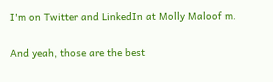I'm on Twitter and LinkedIn at Molly Maloof m.

And yeah, those are the best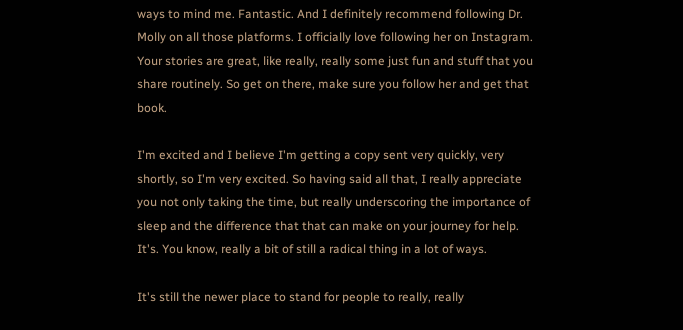ways to mind me. Fantastic. And I definitely recommend following Dr. Molly on all those platforms. I officially love following her on Instagram. Your stories are great, like really, really some just fun and stuff that you share routinely. So get on there, make sure you follow her and get that book.

I'm excited and I believe I'm getting a copy sent very quickly, very shortly, so I'm very excited. So having said all that, I really appreciate you not only taking the time, but really underscoring the importance of sleep and the difference that that can make on your journey for help. It's. You know, really a bit of still a radical thing in a lot of ways.

It's still the newer place to stand for people to really, really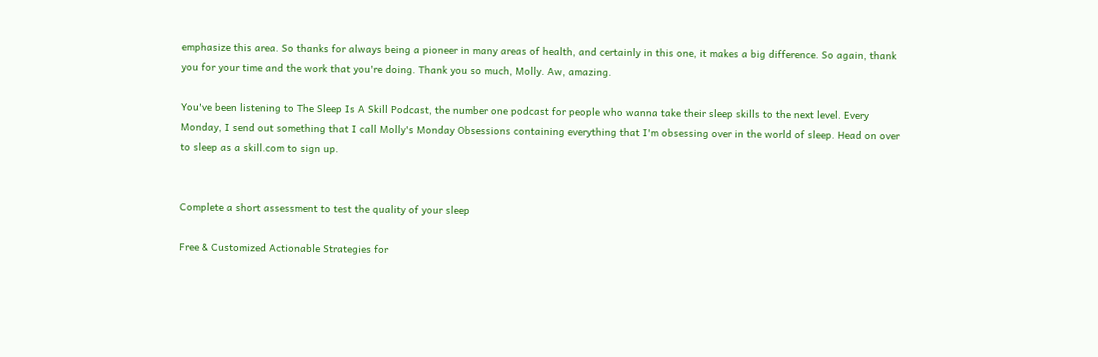emphasize this area. So thanks for always being a pioneer in many areas of health, and certainly in this one, it makes a big difference. So again, thank you for your time and the work that you're doing. Thank you so much, Molly. Aw, amazing.

You've been listening to The Sleep Is A Skill Podcast, the number one podcast for people who wanna take their sleep skills to the next level. Every Monday, I send out something that I call Molly's Monday Obsessions containing everything that I'm obsessing over in the world of sleep. Head on over to sleep as a skill.com to sign up.


Complete a short assessment to test the quality of your sleep

Free & Customized Actionable Strategies for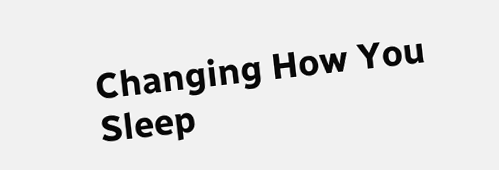Changing How You Sleep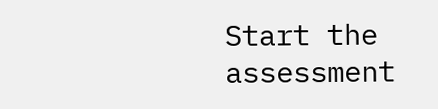Start the assessment